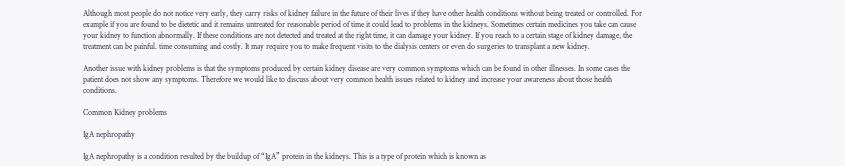Although most people do not notice very early, they carry risks of kidney failure in the future of their lives if they have other health conditions without being treated or controlled. For example if you are found to be dietetic and it remains untreated for reasonable period of time it could lead to problems in the kidneys. Sometimes certain medicines you take can cause your kidney to function abnormally. If these conditions are not detected and treated at the right time, it can damage your kidney. If you reach to a certain stage of kidney damage, the treatment can be painful. time consuming and costly. It may require you to make frequent visits to the dialysis centers or even do surgeries to transplant a new kidney.

Another issue with kidney problems is that the symptoms produced by certain kidney disease are very common symptoms which can be found in other illnesses. In some cases the patient does not show any symptoms. Therefore we would like to discuss about very common health issues related to kidney and increase your awareness about those health conditions.

Common Kidney problems

IgA nephropathy

IgA nephropathy is a condition resulted by the buildup of “IgA” protein in the kidneys. This is a type of protein which is known as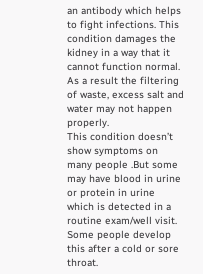an antibody which helps to fight infections. This condition damages the kidney in a way that it cannot function normal. As a result the filtering of waste, excess salt and water may not happen properly.
This condition doesn’t show symptoms on many people .But some may have blood in urine or protein in urine which is detected in a routine exam/well visit. Some people develop this after a cold or sore throat.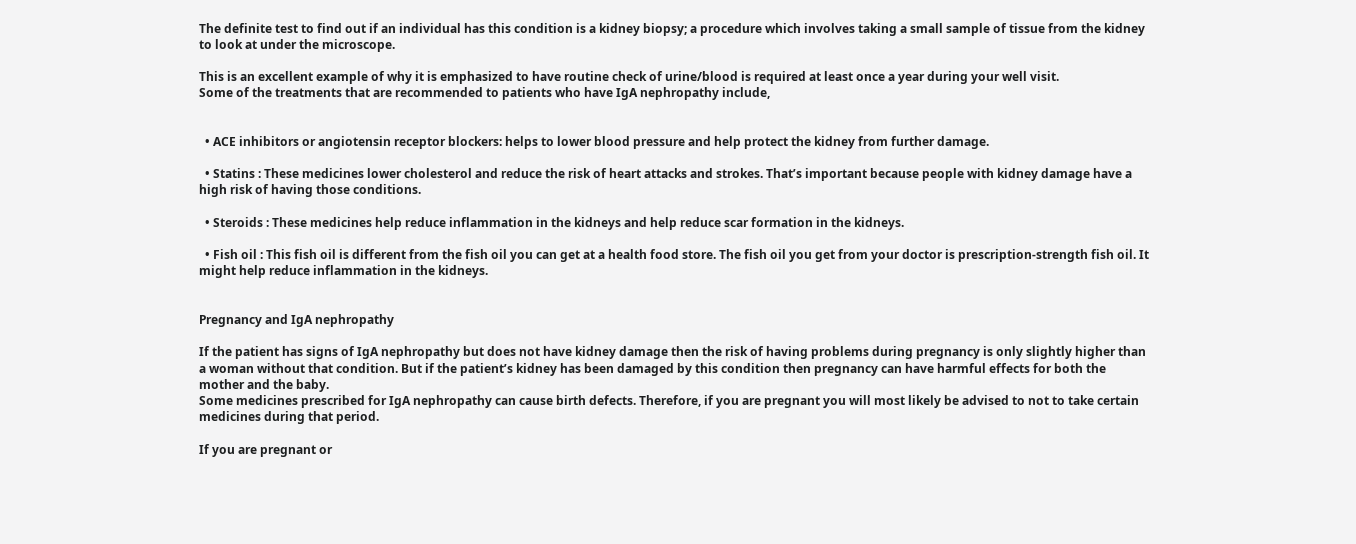The definite test to find out if an individual has this condition is a kidney biopsy; a procedure which involves taking a small sample of tissue from the kidney to look at under the microscope.

This is an excellent example of why it is emphasized to have routine check of urine/blood is required at least once a year during your well visit.
Some of the treatments that are recommended to patients who have IgA nephropathy include,


  • ACE inhibitors or angiotensin receptor blockers: helps to lower blood pressure and help protect the kidney from further damage.

  • Statins : These medicines lower cholesterol and reduce the risk of heart attacks and strokes. That’s important because people with kidney damage have a high risk of having those conditions.

  • Steroids : These medicines help reduce inflammation in the kidneys and help reduce scar formation in the kidneys.

  • Fish oil : This fish oil is different from the fish oil you can get at a health food store. The fish oil you get from your doctor is prescription-strength fish oil. It might help reduce inflammation in the kidneys.


Pregnancy and IgA nephropathy

If the patient has signs of IgA nephropathy but does not have kidney damage then the risk of having problems during pregnancy is only slightly higher than a woman without that condition. But if the patient’s kidney has been damaged by this condition then pregnancy can have harmful effects for both the mother and the baby.
Some medicines prescribed for IgA nephropathy can cause birth defects. Therefore, if you are pregnant you will most likely be advised to not to take certain medicines during that period.

If you are pregnant or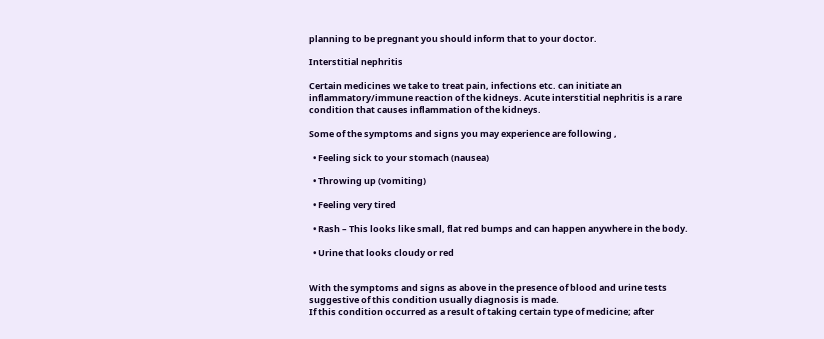planning to be pregnant you should inform that to your doctor.

Interstitial nephritis

Certain medicines we take to treat pain, infections etc. can initiate an inflammatory/immune reaction of the kidneys. Acute interstitial nephritis is a rare condition that causes inflammation of the kidneys.

Some of the symptoms and signs you may experience are following ,

  • Feeling sick to your stomach (nausea)

  • Throwing up (vomiting)

  • Feeling very tired

  • Rash – This looks like small, flat red bumps and can happen anywhere in the body.

  • Urine that looks cloudy or red


With the symptoms and signs as above in the presence of blood and urine tests suggestive of this condition usually diagnosis is made.
If this condition occurred as a result of taking certain type of medicine; after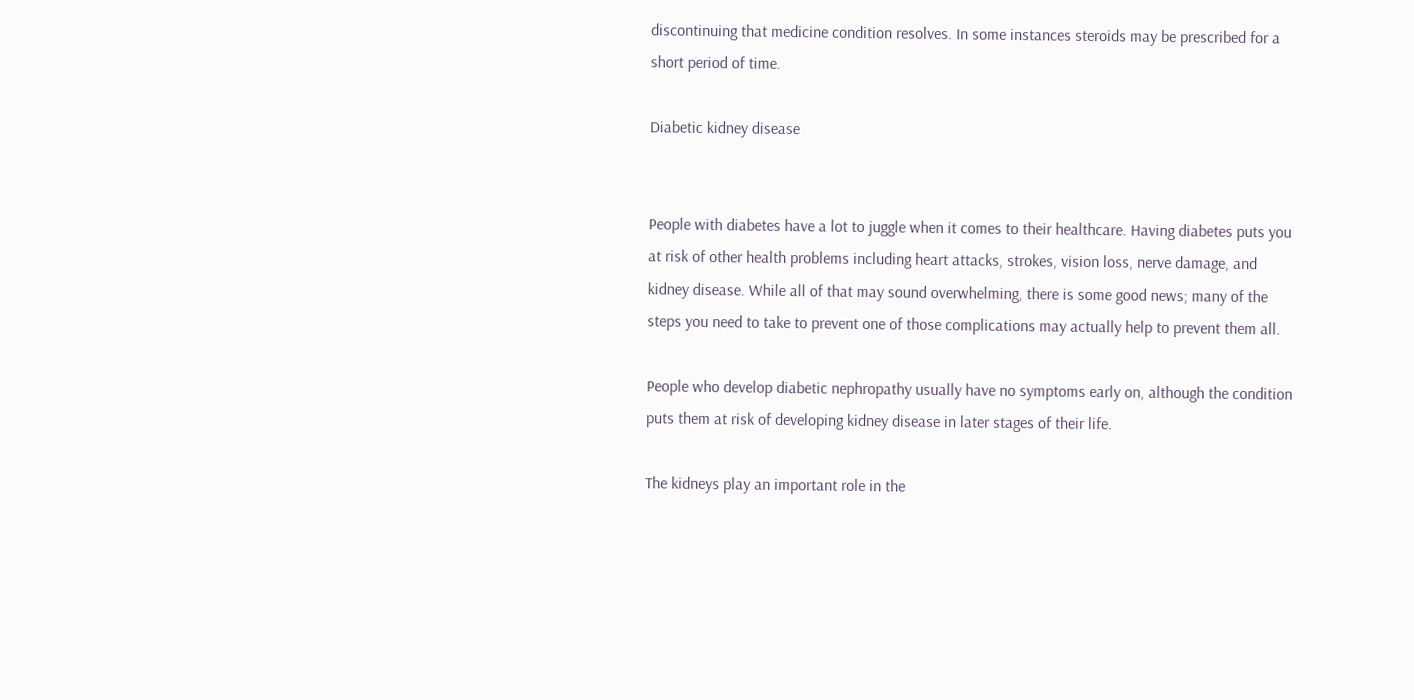discontinuing that medicine condition resolves. In some instances steroids may be prescribed for a short period of time.

Diabetic kidney disease


People with diabetes have a lot to juggle when it comes to their healthcare. Having diabetes puts you at risk of other health problems including heart attacks, strokes, vision loss, nerve damage, and kidney disease. While all of that may sound overwhelming, there is some good news; many of the steps you need to take to prevent one of those complications may actually help to prevent them all.

People who develop diabetic nephropathy usually have no symptoms early on, although the condition puts them at risk of developing kidney disease in later stages of their life.

The kidneys play an important role in the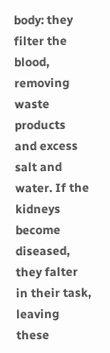body: they filter the blood, removing waste products and excess salt and water. If the kidneys become diseased, they falter in their task, leaving these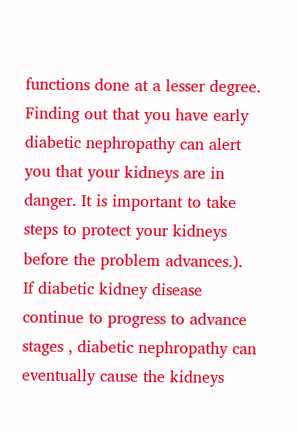functions done at a lesser degree.
Finding out that you have early diabetic nephropathy can alert you that your kidneys are in danger. It is important to take steps to protect your kidneys before the problem advances.).
If diabetic kidney disease continue to progress to advance stages , diabetic nephropathy can eventually cause the kidneys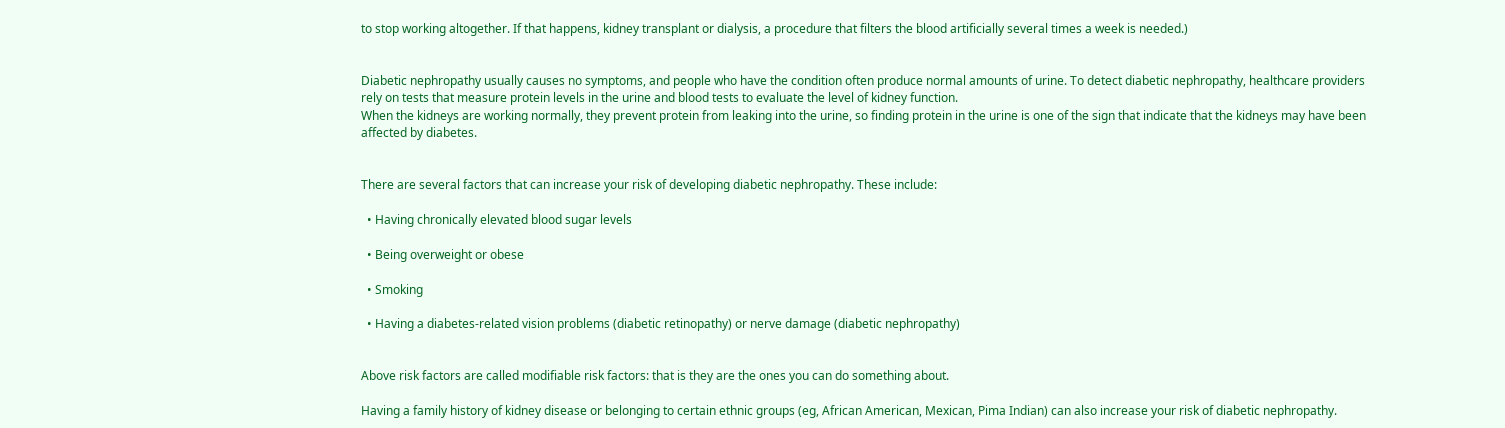to stop working altogether. If that happens, kidney transplant or dialysis, a procedure that filters the blood artificially several times a week is needed.)


Diabetic nephropathy usually causes no symptoms, and people who have the condition often produce normal amounts of urine. To detect diabetic nephropathy, healthcare providers rely on tests that measure protein levels in the urine and blood tests to evaluate the level of kidney function.
When the kidneys are working normally, they prevent protein from leaking into the urine, so finding protein in the urine is one of the sign that indicate that the kidneys may have been affected by diabetes.


There are several factors that can increase your risk of developing diabetic nephropathy. These include:

  • Having chronically elevated blood sugar levels

  • Being overweight or obese

  • Smoking

  • Having a diabetes-related vision problems (diabetic retinopathy) or nerve damage (diabetic nephropathy)


Above risk factors are called modifiable risk factors: that is they are the ones you can do something about.

Having a family history of kidney disease or belonging to certain ethnic groups (eg, African American, Mexican, Pima Indian) can also increase your risk of diabetic nephropathy.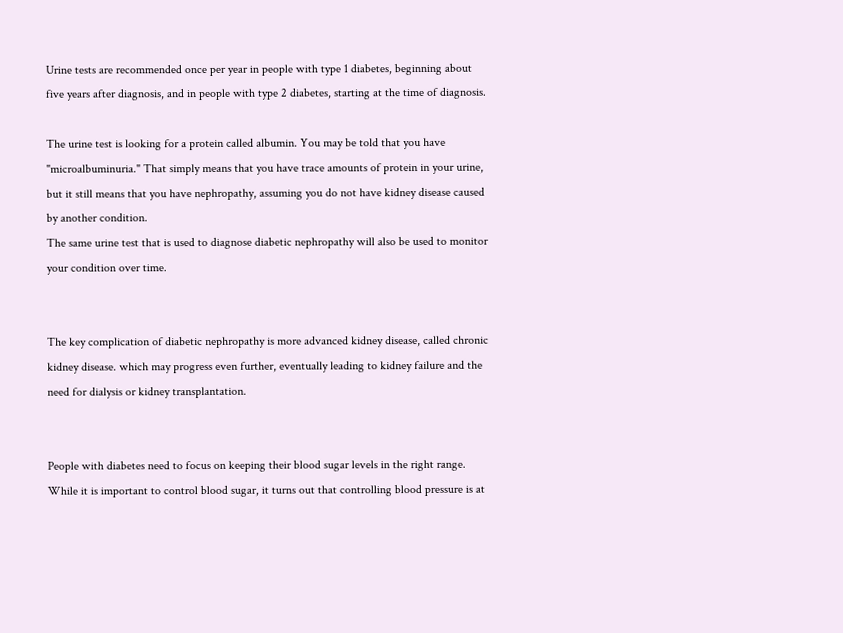Urine tests are recommended once per year in people with type 1 diabetes, beginning about five years after diagnosis, and in people with type 2 diabetes, starting at the time of diagnosis.

The urine test is looking for a protein called albumin. You may be told that you have "microalbuminuria." That simply means that you have trace amounts of protein in your urine, but it still means that you have nephropathy, assuming you do not have kidney disease caused by another condition.
The same urine test that is used to diagnose diabetic nephropathy will also be used to monitor your condition over time.


The key complication of diabetic nephropathy is more advanced kidney disease, called chronic kidney disease. which may progress even further, eventually leading to kidney failure and the need for dialysis or kidney transplantation.


People with diabetes need to focus on keeping their blood sugar levels in the right range. While it is important to control blood sugar, it turns out that controlling blood pressure is at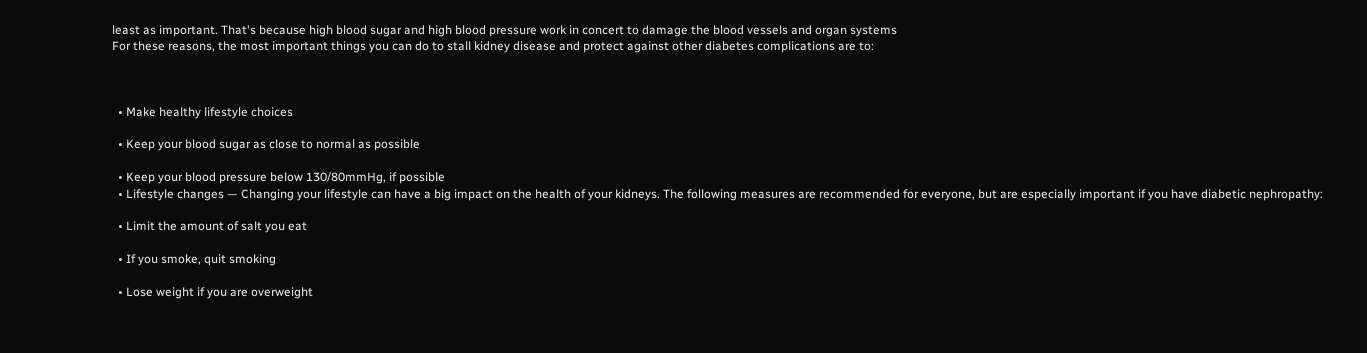least as important. That's because high blood sugar and high blood pressure work in concert to damage the blood vessels and organ systems
For these reasons, the most important things you can do to stall kidney disease and protect against other diabetes complications are to:



  • Make healthy lifestyle choices

  • Keep your blood sugar as close to normal as possible

  • Keep your blood pressure below 130/80mmHg, if possible
  • Lifestyle changes — Changing your lifestyle can have a big impact on the health of your kidneys. The following measures are recommended for everyone, but are especially important if you have diabetic nephropathy:

  • Limit the amount of salt you eat

  • If you smoke, quit smoking

  • Lose weight if you are overweight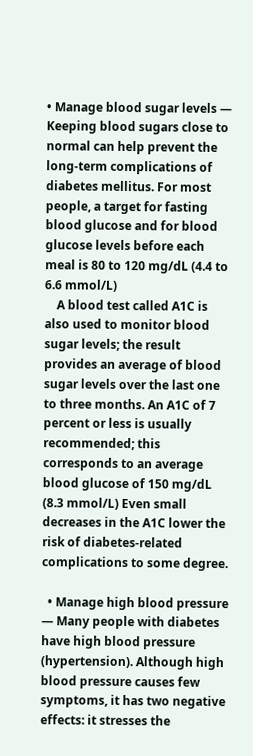• Manage blood sugar levels — Keeping blood sugars close to normal can help prevent the long-term complications of diabetes mellitus. For most people, a target for fasting blood glucose and for blood glucose levels before each meal is 80 to 120 mg/dL (4.4 to 6.6 mmol/L)
    A blood test called A1C is also used to monitor blood sugar levels; the result provides an average of blood sugar levels over the last one to three months. An A1C of 7 percent or less is usually recommended; this corresponds to an average blood glucose of 150 mg/dL (8.3 mmol/L) Even small decreases in the A1C lower the risk of diabetes-related complications to some degree.

  • Manage high blood pressure — Many people with diabetes have high blood pressure (hypertension). Although high blood pressure causes few symptoms, it has two negative effects: it stresses the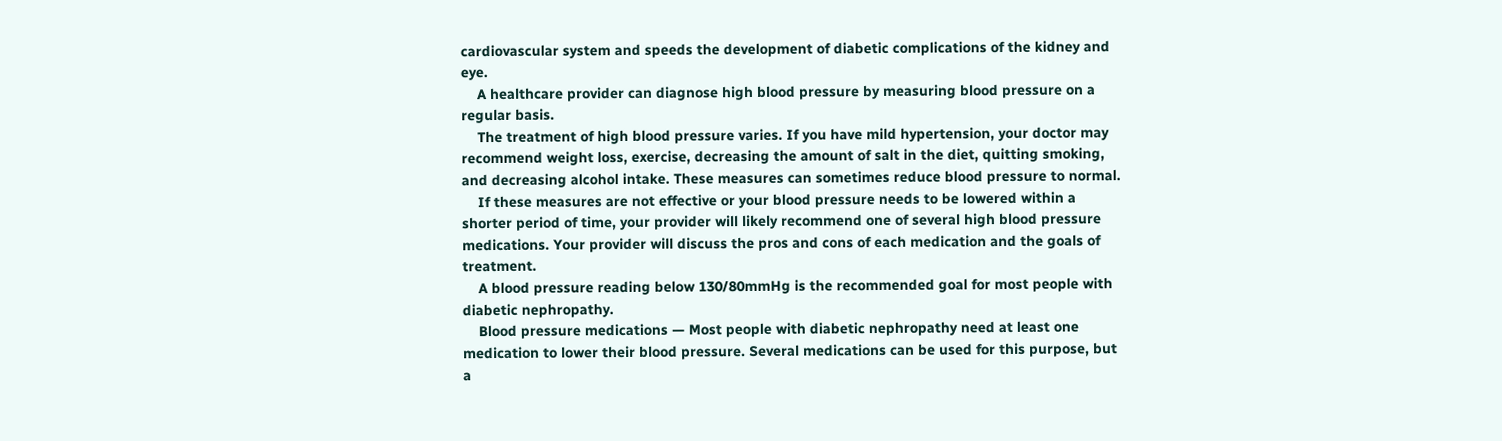cardiovascular system and speeds the development of diabetic complications of the kidney and eye.
    A healthcare provider can diagnose high blood pressure by measuring blood pressure on a regular basis.
    The treatment of high blood pressure varies. If you have mild hypertension, your doctor may recommend weight loss, exercise, decreasing the amount of salt in the diet, quitting smoking, and decreasing alcohol intake. These measures can sometimes reduce blood pressure to normal.
    If these measures are not effective or your blood pressure needs to be lowered within a shorter period of time, your provider will likely recommend one of several high blood pressure medications. Your provider will discuss the pros and cons of each medication and the goals of treatment.
    A blood pressure reading below 130/80mmHg is the recommended goal for most people with diabetic nephropathy.
    Blood pressure medications — Most people with diabetic nephropathy need at least one medication to lower their blood pressure. Several medications can be used for this purpose, but a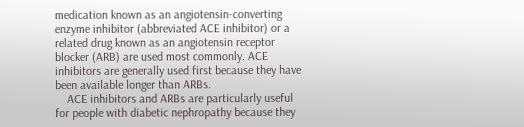medication known as an angiotensin-converting enzyme inhibitor (abbreviated ACE inhibitor) or a related drug known as an angiotensin receptor blocker (ARB) are used most commonly. ACE inhibitors are generally used first because they have been available longer than ARBs.
    ACE inhibitors and ARBs are particularly useful for people with diabetic nephropathy because they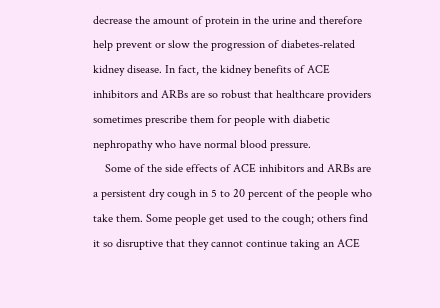decrease the amount of protein in the urine and therefore help prevent or slow the progression of diabetes-related kidney disease. In fact, the kidney benefits of ACE inhibitors and ARBs are so robust that healthcare providers sometimes prescribe them for people with diabetic nephropathy who have normal blood pressure.
    Some of the side effects of ACE inhibitors and ARBs are a persistent dry cough in 5 to 20 percent of the people who take them. Some people get used to the cough; others find it so disruptive that they cannot continue taking an ACE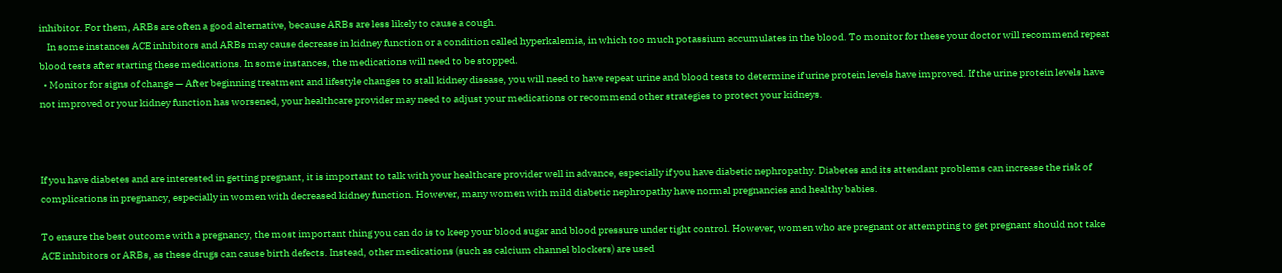inhibitor. For them, ARBs are often a good alternative, because ARBs are less likely to cause a cough.
    In some instances ACE inhibitors and ARBs may cause decrease in kidney function or a condition called hyperkalemia, in which too much potassium accumulates in the blood. To monitor for these your doctor will recommend repeat blood tests after starting these medications. In some instances, the medications will need to be stopped.
  • Monitor for signs of change — After beginning treatment and lifestyle changes to stall kidney disease, you will need to have repeat urine and blood tests to determine if urine protein levels have improved. If the urine protein levels have not improved or your kidney function has worsened, your healthcare provider may need to adjust your medications or recommend other strategies to protect your kidneys.



If you have diabetes and are interested in getting pregnant, it is important to talk with your healthcare provider well in advance, especially if you have diabetic nephropathy. Diabetes and its attendant problems can increase the risk of complications in pregnancy, especially in women with decreased kidney function. However, many women with mild diabetic nephropathy have normal pregnancies and healthy babies.

To ensure the best outcome with a pregnancy, the most important thing you can do is to keep your blood sugar and blood pressure under tight control. However, women who are pregnant or attempting to get pregnant should not take ACE inhibitors or ARBs, as these drugs can cause birth defects. Instead, other medications (such as calcium channel blockers) are used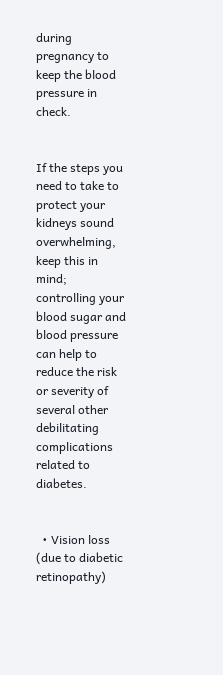during pregnancy to keep the blood pressure in check.


If the steps you need to take to protect your kidneys sound overwhelming, keep this in mind; controlling your blood sugar and blood pressure can help to reduce the risk or severity of several other debilitating complications related to diabetes.


  • Vision loss (due to diabetic retinopathy)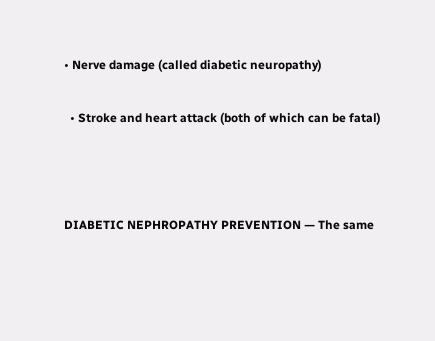• Nerve damage (called diabetic neuropathy)

  • Stroke and heart attack (both of which can be fatal)



DIABETIC NEPHROPATHY PREVENTION — The same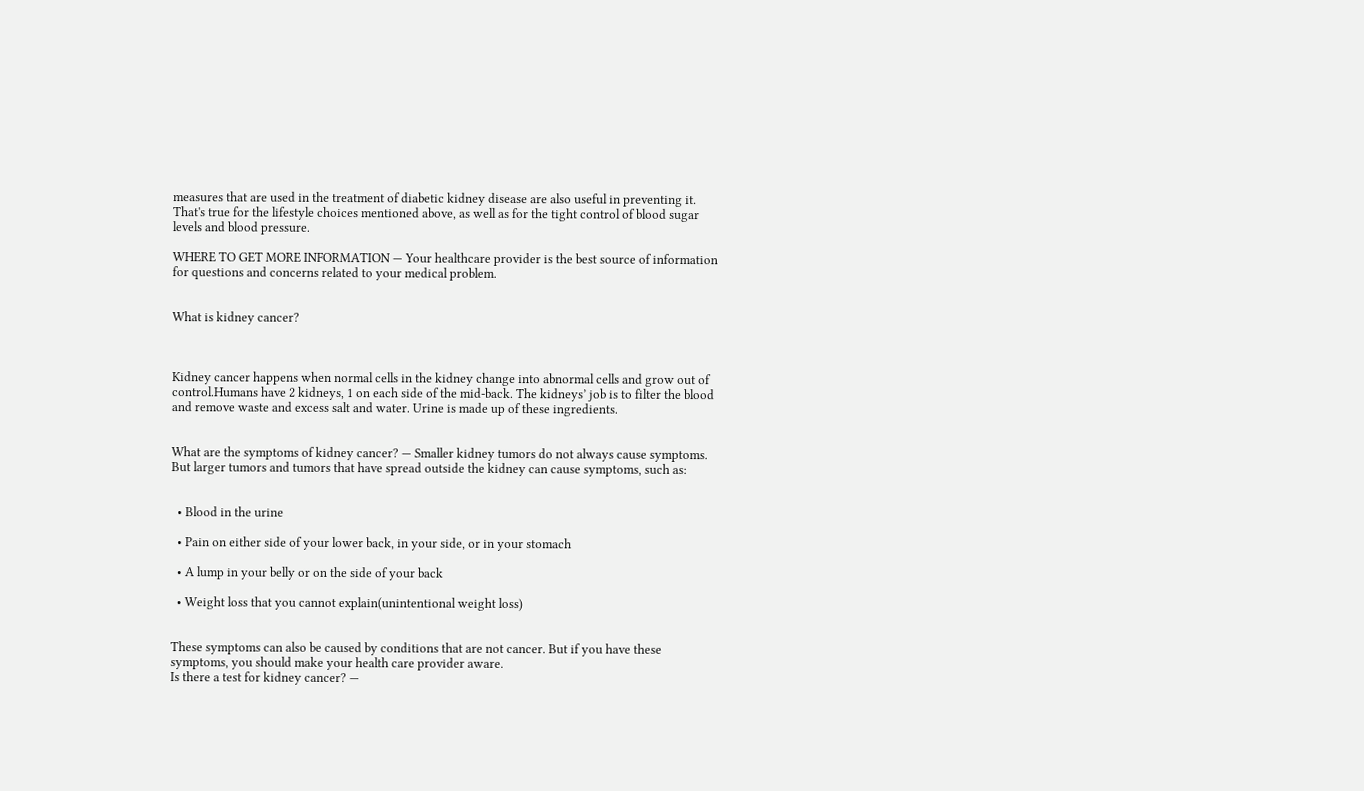measures that are used in the treatment of diabetic kidney disease are also useful in preventing it. That's true for the lifestyle choices mentioned above, as well as for the tight control of blood sugar levels and blood pressure.

WHERE TO GET MORE INFORMATION — Your healthcare provider is the best source of information for questions and concerns related to your medical problem.


What is kidney cancer?



Kidney cancer happens when normal cells in the kidney change into abnormal cells and grow out of control.Humans have 2 kidneys, 1 on each side of the mid-back. The kidneys’ job is to filter the blood and remove waste and excess salt and water. Urine is made up of these ingredients.


What are the symptoms of kidney cancer? — Smaller kidney tumors do not always cause symptoms. But larger tumors and tumors that have spread outside the kidney can cause symptoms, such as:


  • Blood in the urine

  • Pain on either side of your lower back, in your side, or in your stomach

  • A lump in your belly or on the side of your back

  • Weight loss that you cannot explain(unintentional weight loss)


These symptoms can also be caused by conditions that are not cancer. But if you have these symptoms, you should make your health care provider aware.
Is there a test for kidney cancer? —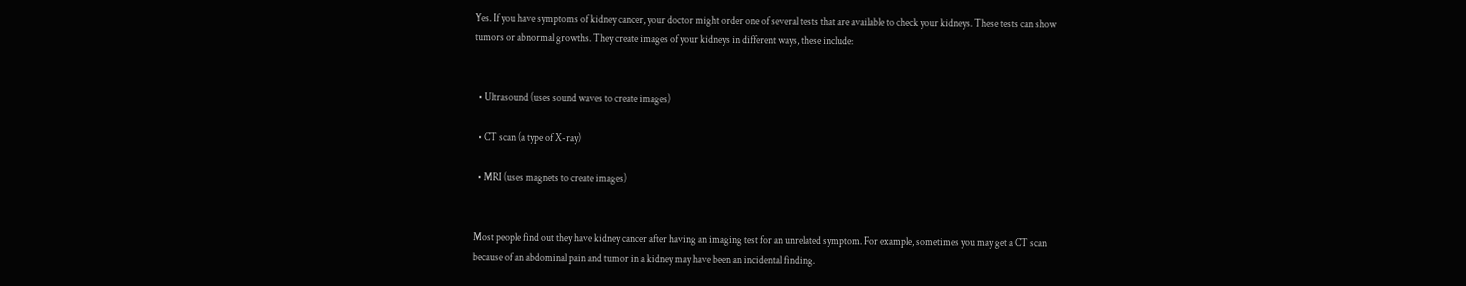Yes. If you have symptoms of kidney cancer, your doctor might order one of several tests that are available to check your kidneys. These tests can show tumors or abnormal growths. They create images of your kidneys in different ways, these include:


  • Ultrasound (uses sound waves to create images)

  • CT scan (a type of X-ray)

  • MRI (uses magnets to create images)


Most people find out they have kidney cancer after having an imaging test for an unrelated symptom. For example, sometimes you may get a CT scan because of an abdominal pain and tumor in a kidney may have been an incidental finding.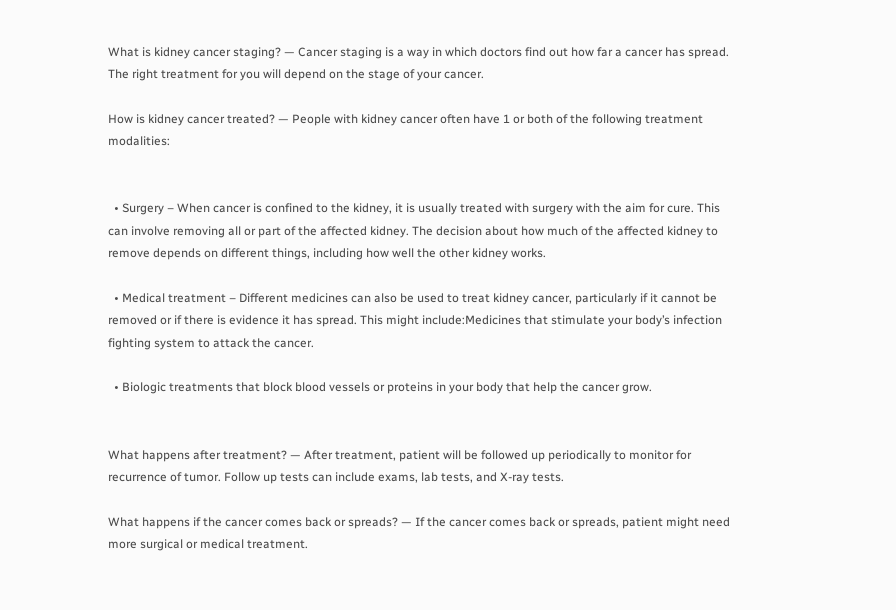What is kidney cancer staging? — Cancer staging is a way in which doctors find out how far a cancer has spread. The right treatment for you will depend on the stage of your cancer.

How is kidney cancer treated? — People with kidney cancer often have 1 or both of the following treatment modalities:


  • Surgery – When cancer is confined to the kidney, it is usually treated with surgery with the aim for cure. This can involve removing all or part of the affected kidney. The decision about how much of the affected kidney to remove depends on different things, including how well the other kidney works.

  • Medical treatment – Different medicines can also be used to treat kidney cancer, particularly if it cannot be removed or if there is evidence it has spread. This might include:Medicines that stimulate your body’s infection fighting system to attack the cancer.

  • Biologic treatments that block blood vessels or proteins in your body that help the cancer grow.


What happens after treatment? — After treatment, patient will be followed up periodically to monitor for recurrence of tumor. Follow up tests can include exams, lab tests, and X-ray tests.

What happens if the cancer comes back or spreads? — If the cancer comes back or spreads, patient might need more surgical or medical treatment.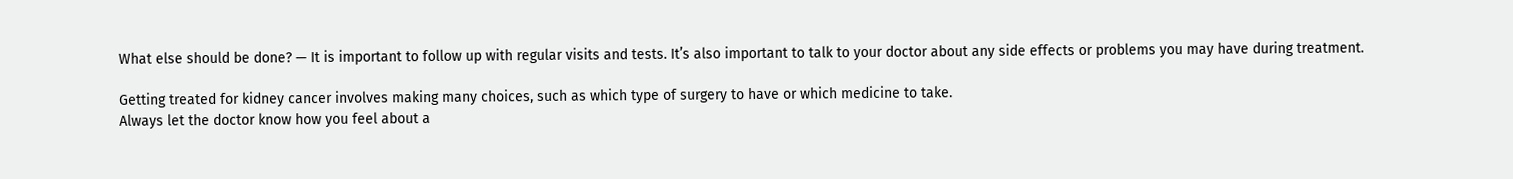What else should be done? — It is important to follow up with regular visits and tests. It’s also important to talk to your doctor about any side effects or problems you may have during treatment.

Getting treated for kidney cancer involves making many choices, such as which type of surgery to have or which medicine to take.
Always let the doctor know how you feel about a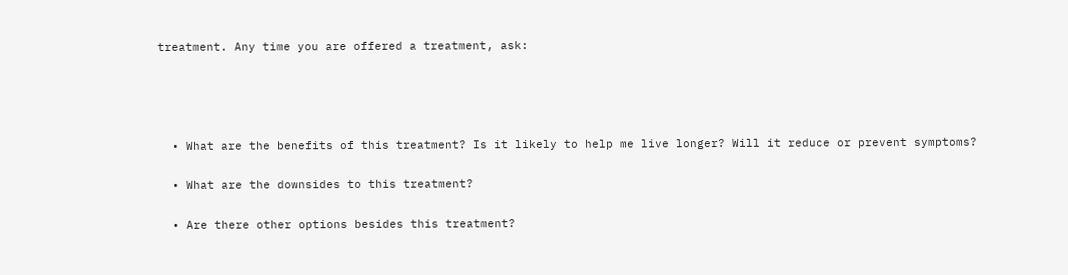treatment. Any time you are offered a treatment, ask:




  • What are the benefits of this treatment? Is it likely to help me live longer? Will it reduce or prevent symptoms?

  • What are the downsides to this treatment?

  • Are there other options besides this treatment?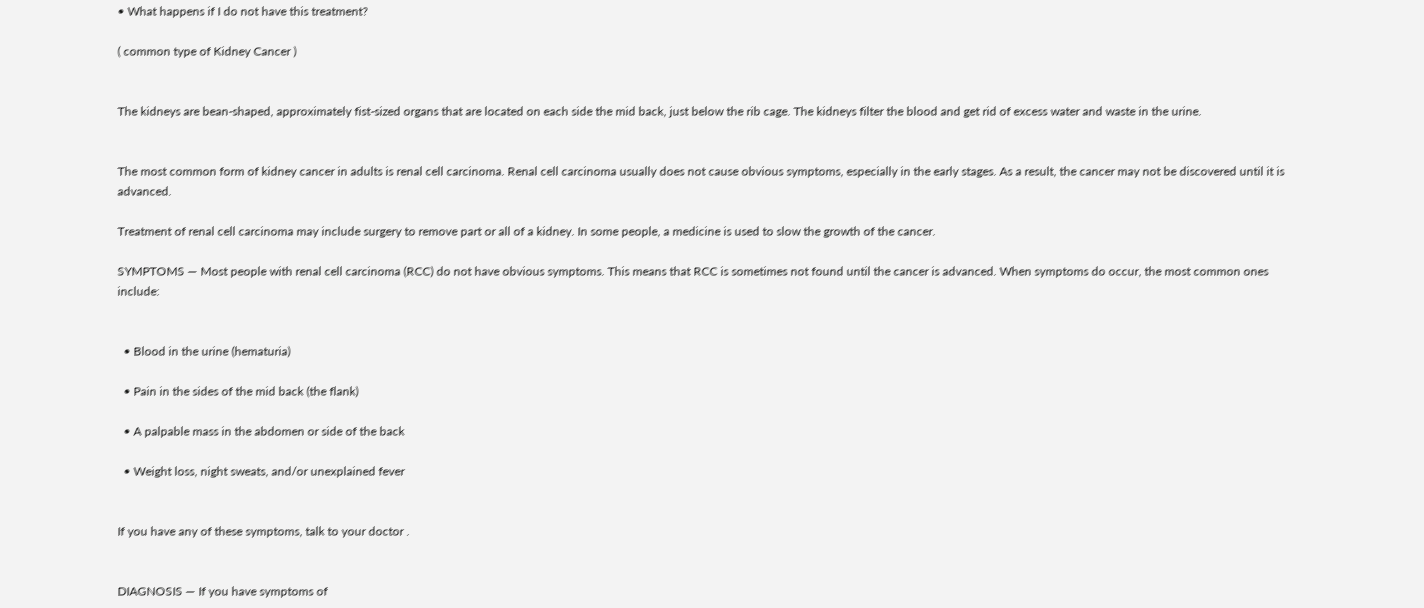• What happens if I do not have this treatment?

( common type of Kidney Cancer )


The kidneys are bean-shaped, approximately fist-sized organs that are located on each side the mid back, just below the rib cage. The kidneys filter the blood and get rid of excess water and waste in the urine.


The most common form of kidney cancer in adults is renal cell carcinoma. Renal cell carcinoma usually does not cause obvious symptoms, especially in the early stages. As a result, the cancer may not be discovered until it is advanced.

Treatment of renal cell carcinoma may include surgery to remove part or all of a kidney. In some people, a medicine is used to slow the growth of the cancer.

SYMPTOMS — Most people with renal cell carcinoma (RCC) do not have obvious symptoms. This means that RCC is sometimes not found until the cancer is advanced. When symptoms do occur, the most common ones include:


  • Blood in the urine (hematuria)

  • Pain in the sides of the mid back (the flank)

  • A palpable mass in the abdomen or side of the back

  • Weight loss, night sweats, and/or unexplained fever


If you have any of these symptoms, talk to your doctor .


DIAGNOSIS — If you have symptoms of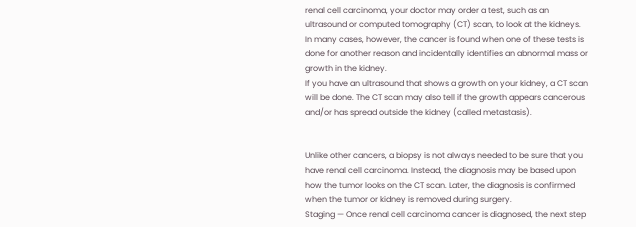renal cell carcinoma, your doctor may order a test, such as an ultrasound or computed tomography (CT) scan, to look at the kidneys. In many cases, however, the cancer is found when one of these tests is done for another reason and incidentally identifies an abnormal mass or growth in the kidney.
If you have an ultrasound that shows a growth on your kidney, a CT scan will be done. The CT scan may also tell if the growth appears cancerous and/or has spread outside the kidney (called metastasis).


Unlike other cancers, a biopsy is not always needed to be sure that you have renal cell carcinoma. Instead, the diagnosis may be based upon how the tumor looks on the CT scan. Later, the diagnosis is confirmed when the tumor or kidney is removed during surgery.
Staging — Once renal cell carcinoma cancer is diagnosed, the next step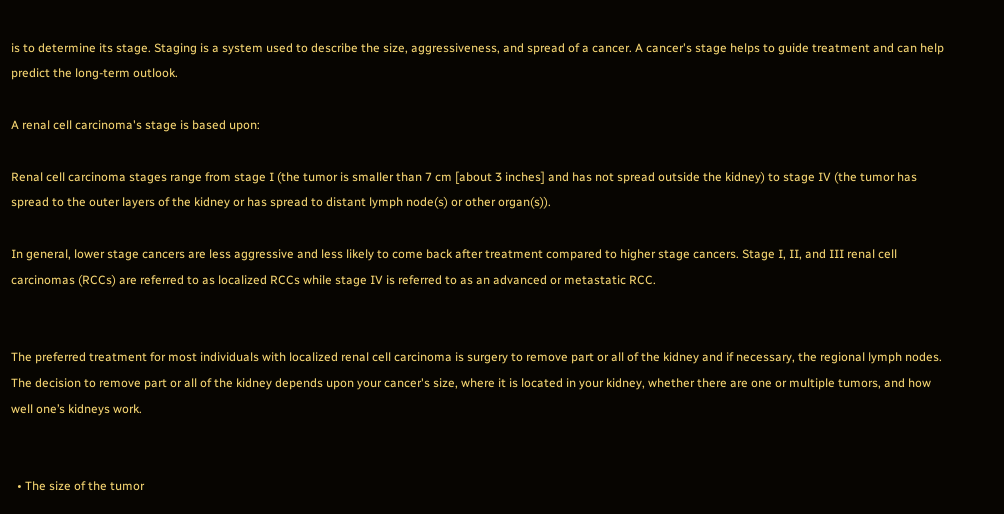is to determine its stage. Staging is a system used to describe the size, aggressiveness, and spread of a cancer. A cancer's stage helps to guide treatment and can help predict the long-term outlook.

A renal cell carcinoma's stage is based upon:

Renal cell carcinoma stages range from stage I (the tumor is smaller than 7 cm [about 3 inches] and has not spread outside the kidney) to stage IV (the tumor has spread to the outer layers of the kidney or has spread to distant lymph node(s) or other organ(s)).

In general, lower stage cancers are less aggressive and less likely to come back after treatment compared to higher stage cancers. Stage I, II, and III renal cell carcinomas (RCCs) are referred to as localized RCCs while stage IV is referred to as an advanced or metastatic RCC.


The preferred treatment for most individuals with localized renal cell carcinoma is surgery to remove part or all of the kidney and if necessary, the regional lymph nodes.
The decision to remove part or all of the kidney depends upon your cancer's size, where it is located in your kidney, whether there are one or multiple tumors, and how well one’s kidneys work.


  • The size of the tumor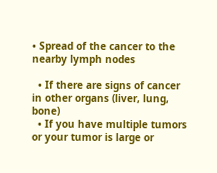• Spread of the cancer to the nearby lymph nodes

  • If there are signs of cancer in other organs (liver, lung, bone)
  • If you have multiple tumors or your tumor is large or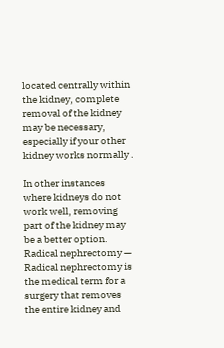located centrally within the kidney, complete removal of the kidney may be necessary, especially if your other kidney works normally .

In other instances where kidneys do not work well, removing part of the kidney may be a better option.
Radical nephrectomy — Radical nephrectomy is the medical term for a surgery that removes the entire kidney and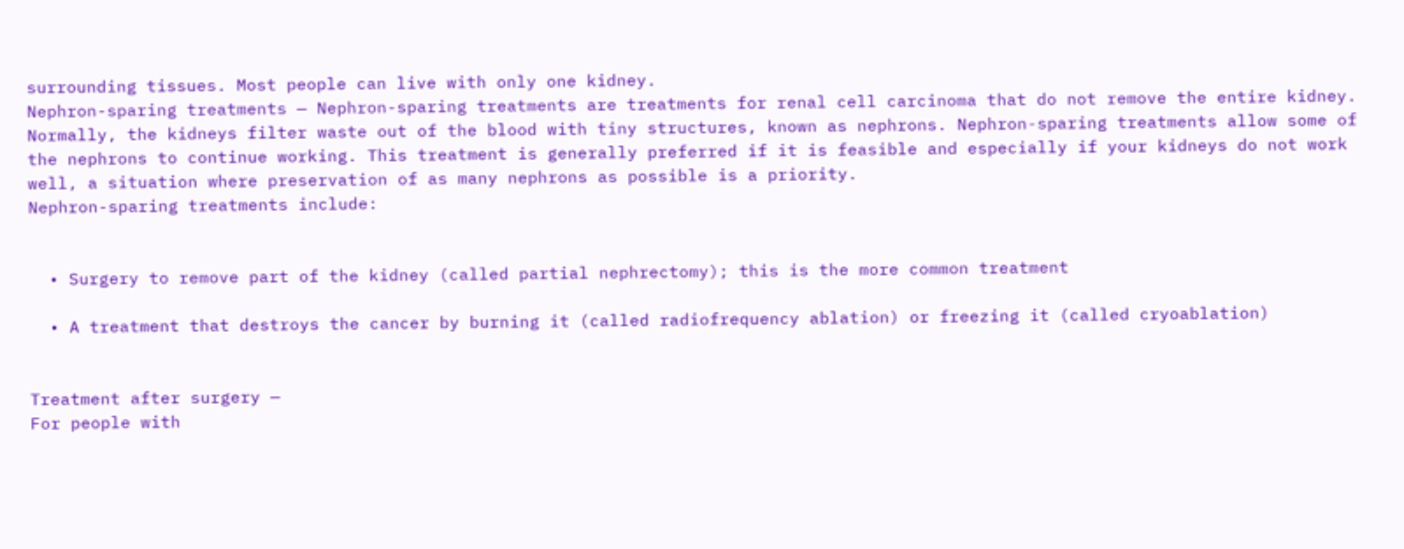surrounding tissues. Most people can live with only one kidney.
Nephron-sparing treatments — Nephron-sparing treatments are treatments for renal cell carcinoma that do not remove the entire kidney. Normally, the kidneys filter waste out of the blood with tiny structures, known as nephrons. Nephron-sparing treatments allow some of the nephrons to continue working. This treatment is generally preferred if it is feasible and especially if your kidneys do not work well, a situation where preservation of as many nephrons as possible is a priority.
Nephron-sparing treatments include:


  • Surgery to remove part of the kidney (called partial nephrectomy); this is the more common treatment

  • A treatment that destroys the cancer by burning it (called radiofrequency ablation) or freezing it (called cryoablation)


Treatment after surgery —
For people with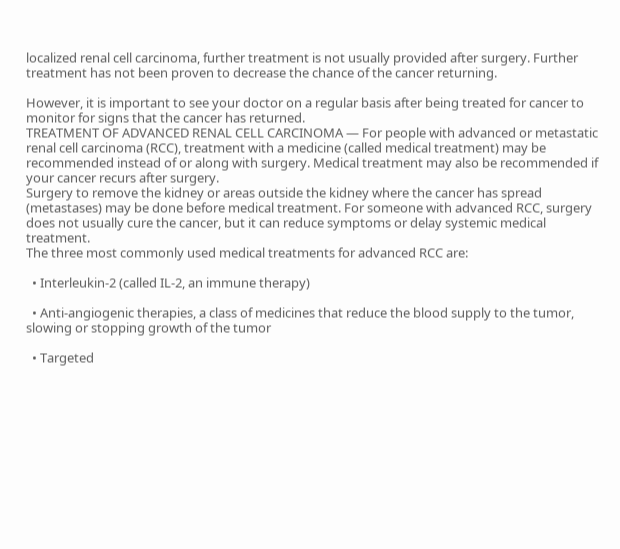localized renal cell carcinoma, further treatment is not usually provided after surgery. Further treatment has not been proven to decrease the chance of the cancer returning.

However, it is important to see your doctor on a regular basis after being treated for cancer to monitor for signs that the cancer has returned.
TREATMENT OF ADVANCED RENAL CELL CARCINOMA — For people with advanced or metastatic renal cell carcinoma (RCC), treatment with a medicine (called medical treatment) may be recommended instead of or along with surgery. Medical treatment may also be recommended if your cancer recurs after surgery.
Surgery to remove the kidney or areas outside the kidney where the cancer has spread (metastases) may be done before medical treatment. For someone with advanced RCC, surgery does not usually cure the cancer, but it can reduce symptoms or delay systemic medical treatment.
The three most commonly used medical treatments for advanced RCC are:

  • Interleukin-2 (called IL-2, an immune therapy)

  • Anti-angiogenic therapies, a class of medicines that reduce the blood supply to the tumor, slowing or stopping growth of the tumor

  • Targeted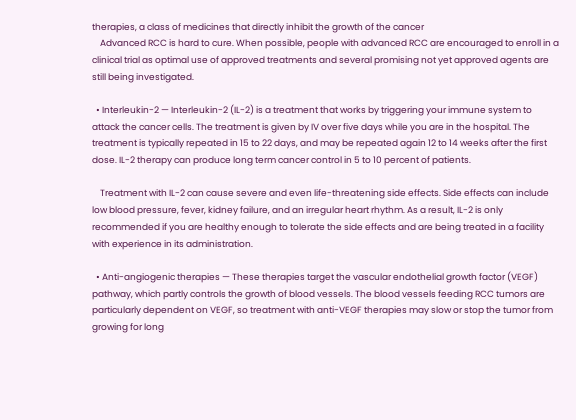therapies, a class of medicines that directly inhibit the growth of the cancer
    Advanced RCC is hard to cure. When possible, people with advanced RCC are encouraged to enroll in a clinical trial as optimal use of approved treatments and several promising not yet approved agents are still being investigated.

  • Interleukin-2 — Interleukin-2 (IL-2) is a treatment that works by triggering your immune system to attack the cancer cells. The treatment is given by IV over five days while you are in the hospital. The treatment is typically repeated in 15 to 22 days, and may be repeated again 12 to 14 weeks after the first dose. IL-2 therapy can produce long term cancer control in 5 to 10 percent of patients.

    Treatment with IL-2 can cause severe and even life-threatening side effects. Side effects can include low blood pressure, fever, kidney failure, and an irregular heart rhythm. As a result, IL-2 is only recommended if you are healthy enough to tolerate the side effects and are being treated in a facility with experience in its administration.

  • Anti-angiogenic therapies — These therapies target the vascular endothelial growth factor (VEGF) pathway, which partly controls the growth of blood vessels. The blood vessels feeding RCC tumors are particularly dependent on VEGF, so treatment with anti-VEGF therapies may slow or stop the tumor from growing for long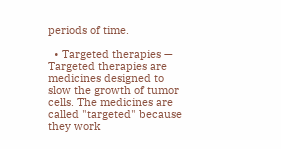periods of time.

  • Targeted therapies — Targeted therapies are medicines designed to slow the growth of tumor cells. The medicines are called "targeted" because they work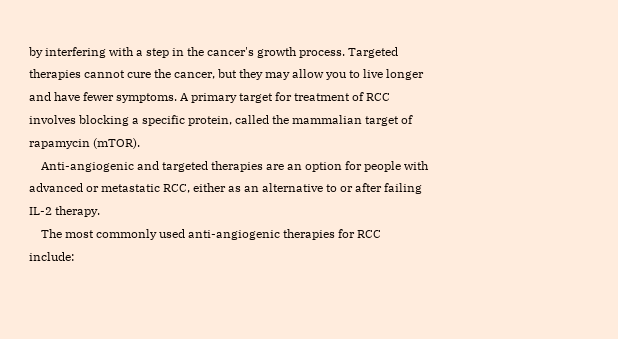by interfering with a step in the cancer's growth process. Targeted therapies cannot cure the cancer, but they may allow you to live longer and have fewer symptoms. A primary target for treatment of RCC involves blocking a specific protein, called the mammalian target of rapamycin (mTOR).
    Anti-angiogenic and targeted therapies are an option for people with advanced or metastatic RCC, either as an alternative to or after failing IL-2 therapy.
    The most commonly used anti-angiogenic therapies for RCC include: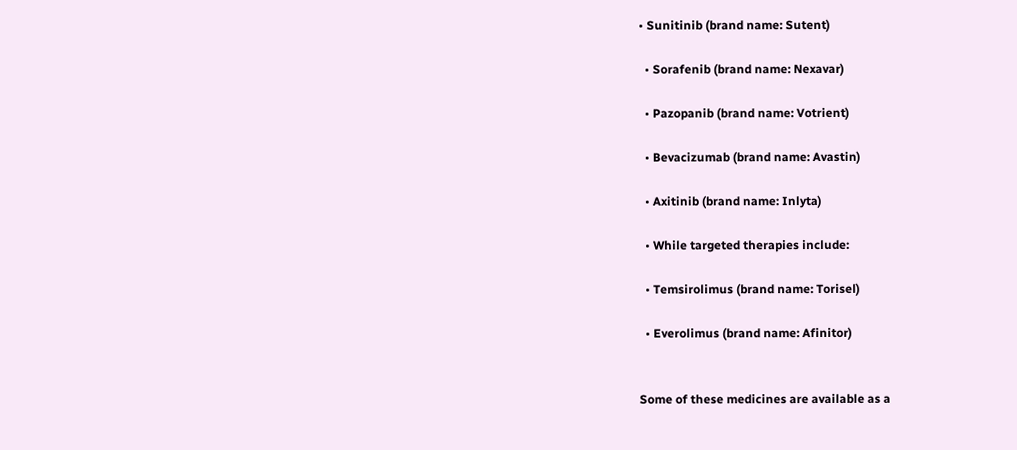• Sunitinib (brand name: Sutent)

  • Sorafenib (brand name: Nexavar)

  • Pazopanib (brand name: Votrient)

  • Bevacizumab (brand name: Avastin)

  • Axitinib (brand name: Inlyta)

  • While targeted therapies include:

  • Temsirolimus (brand name: Torisel)

  • Everolimus (brand name: Afinitor)


Some of these medicines are available as a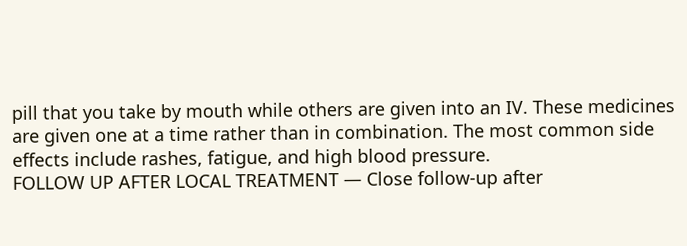pill that you take by mouth while others are given into an IV. These medicines are given one at a time rather than in combination. The most common side effects include rashes, fatigue, and high blood pressure.
FOLLOW UP AFTER LOCAL TREATMENT — Close follow-up after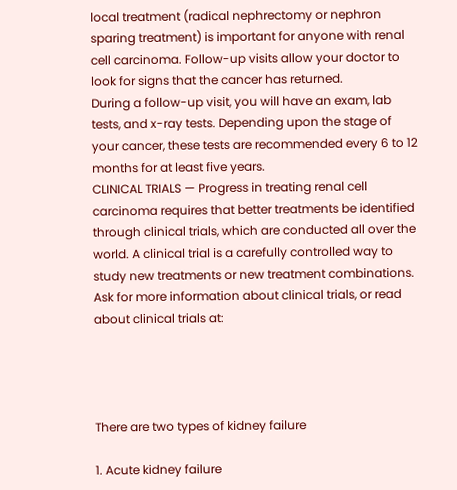local treatment (radical nephrectomy or nephron sparing treatment) is important for anyone with renal cell carcinoma. Follow-up visits allow your doctor to look for signs that the cancer has returned.
During a follow-up visit, you will have an exam, lab tests, and x-ray tests. Depending upon the stage of your cancer, these tests are recommended every 6 to 12 months for at least five years.
CLINICAL TRIALS — Progress in treating renal cell carcinoma requires that better treatments be identified through clinical trials, which are conducted all over the world. A clinical trial is a carefully controlled way to study new treatments or new treatment combinations. Ask for more information about clinical trials, or read about clinical trials at:




There are two types of kidney failure

1. Acute kidney failure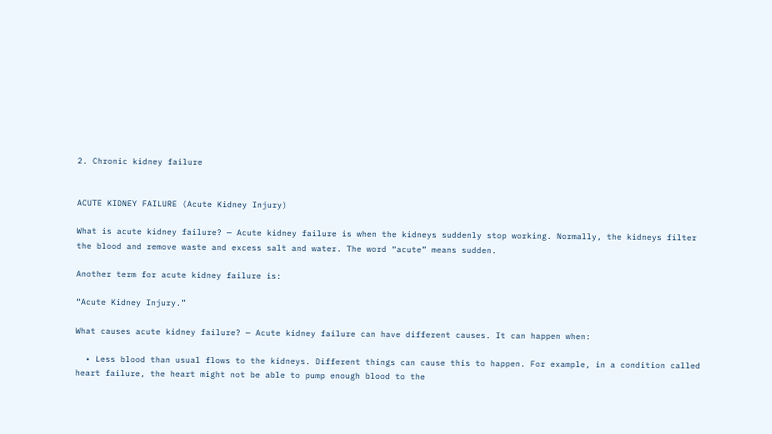2. Chronic kidney failure


ACUTE KIDNEY FAILURE (Acute Kidney Injury)

What is acute kidney failure? — Acute kidney failure is when the kidneys suddenly stop working. Normally, the kidneys filter the blood and remove waste and excess salt and water. The word “acute” means sudden.

Another term for acute kidney failure is:

“Acute Kidney Injury.”

What causes acute kidney failure? — Acute kidney failure can have different causes. It can happen when:

  • Less blood than usual flows to the kidneys. Different things can cause this to happen. For example, in a condition called heart failure, the heart might not be able to pump enough blood to the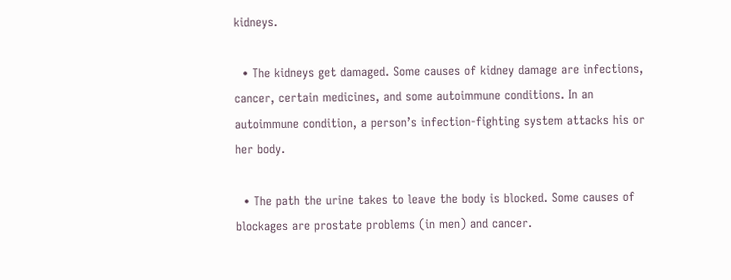kidneys.

  • The kidneys get damaged. Some causes of kidney damage are infections, cancer, certain medicines, and some autoimmune conditions. In an autoimmune condition, a person’s infection-fighting system attacks his or her body.

  • The path the urine takes to leave the body is blocked. Some causes of blockages are prostate problems (in men) and cancer.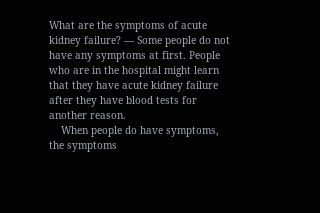What are the symptoms of acute kidney failure? — Some people do not have any symptoms at first. People who are in the hospital might learn that they have acute kidney failure after they have blood tests for another reason.
    When people do have symptoms, the symptoms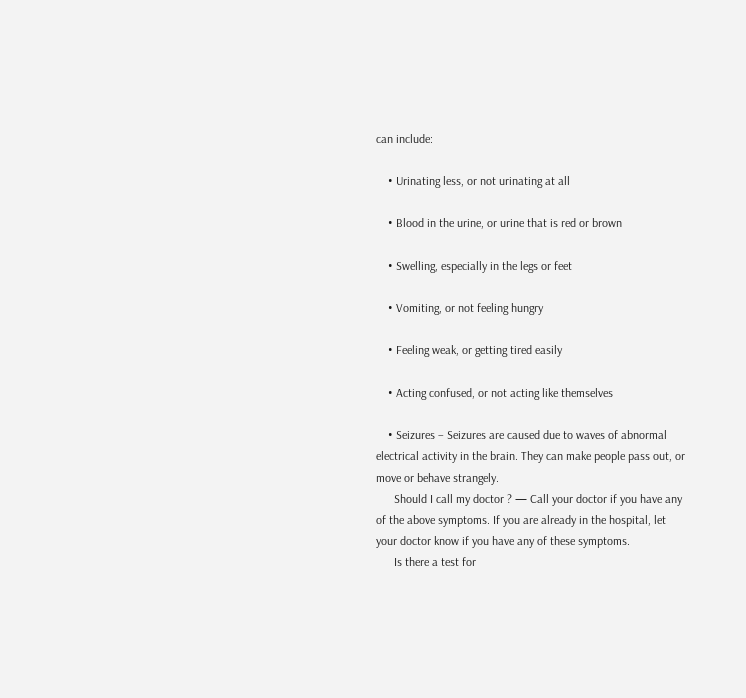can include:

    • Urinating less, or not urinating at all

    • Blood in the urine, or urine that is red or brown

    • Swelling, especially in the legs or feet

    • Vomiting, or not feeling hungry

    • Feeling weak, or getting tired easily

    • Acting confused, or not acting like themselves

    • Seizures – Seizures are caused due to waves of abnormal electrical activity in the brain. They can make people pass out, or move or behave strangely.
      Should I call my doctor ? — Call your doctor if you have any of the above symptoms. If you are already in the hospital, let your doctor know if you have any of these symptoms.
      Is there a test for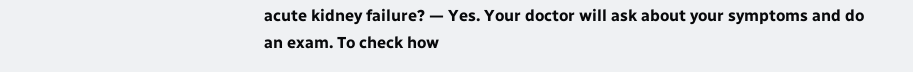acute kidney failure? — Yes. Your doctor will ask about your symptoms and do an exam. To check how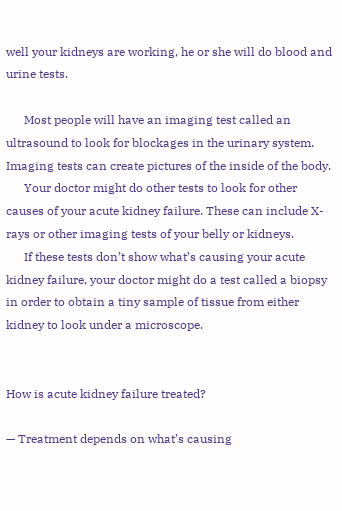well your kidneys are working, he or she will do blood and urine tests.

      Most people will have an imaging test called an ultrasound to look for blockages in the urinary system. Imaging tests can create pictures of the inside of the body.
      Your doctor might do other tests to look for other causes of your acute kidney failure. These can include X-rays or other imaging tests of your belly or kidneys.
      If these tests don’t show what’s causing your acute kidney failure, your doctor might do a test called a biopsy in order to obtain a tiny sample of tissue from either kidney to look under a microscope.


How is acute kidney failure treated?

— Treatment depends on what’s causing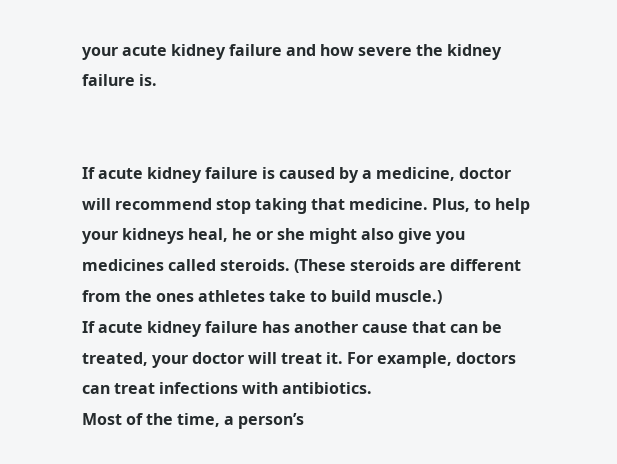your acute kidney failure and how severe the kidney failure is.


If acute kidney failure is caused by a medicine, doctor will recommend stop taking that medicine. Plus, to help your kidneys heal, he or she might also give you medicines called steroids. (These steroids are different from the ones athletes take to build muscle.)
If acute kidney failure has another cause that can be treated, your doctor will treat it. For example, doctors can treat infections with antibiotics.
Most of the time, a person’s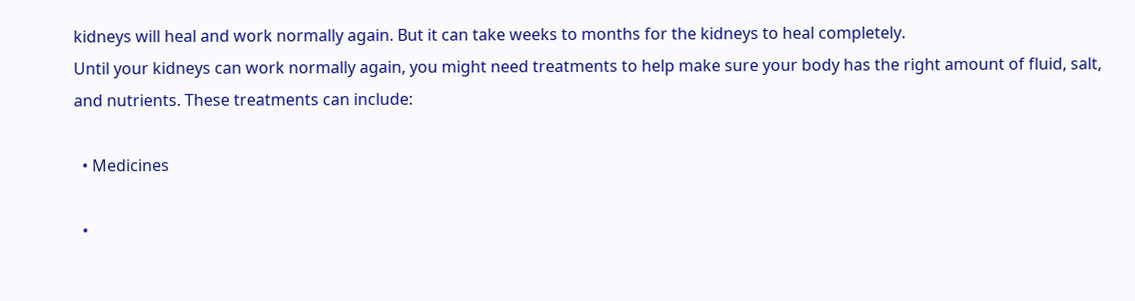kidneys will heal and work normally again. But it can take weeks to months for the kidneys to heal completely.
Until your kidneys can work normally again, you might need treatments to help make sure your body has the right amount of fluid, salt, and nutrients. These treatments can include:

  • Medicines

  •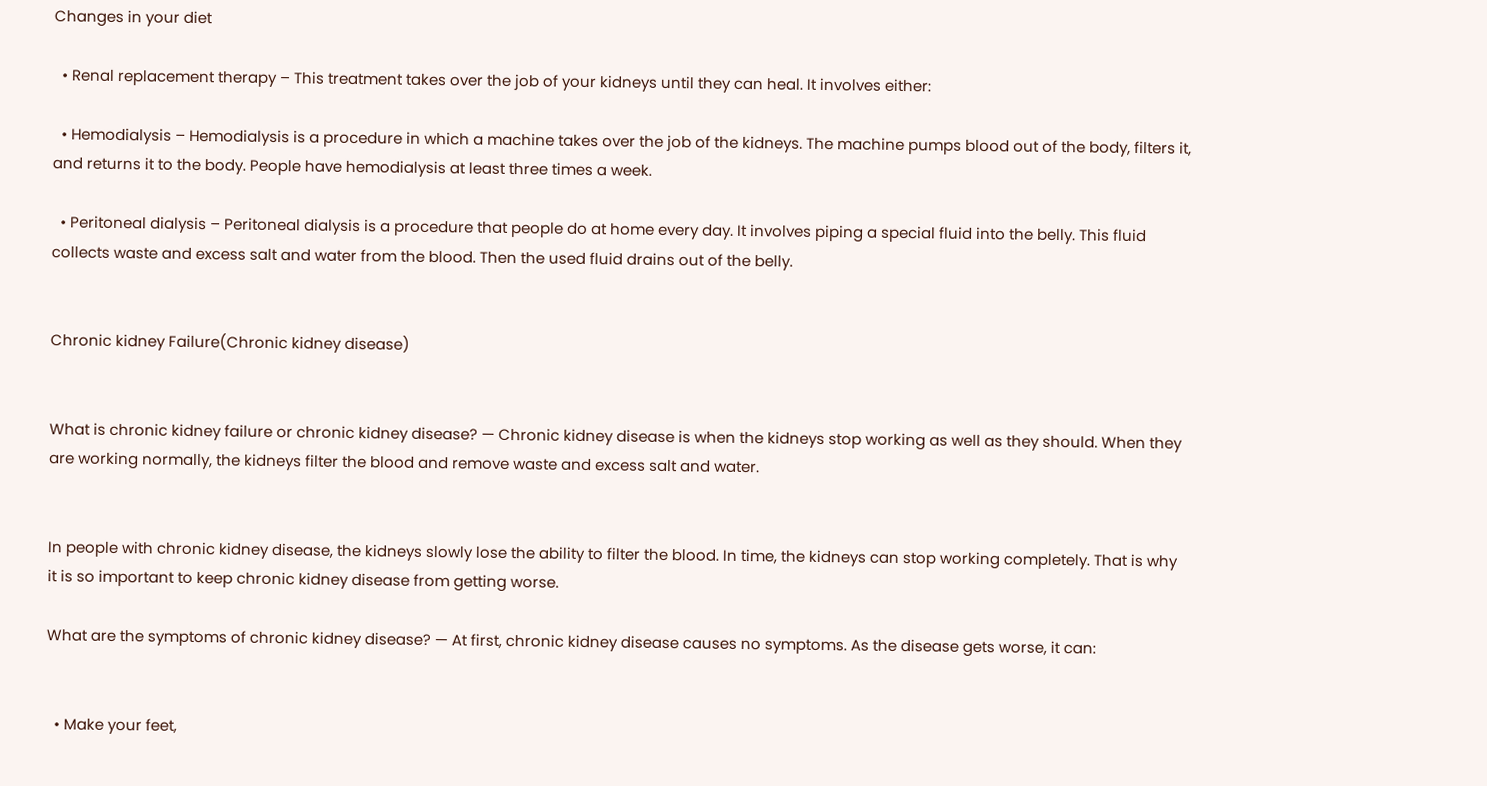Changes in your diet

  • Renal replacement therapy – This treatment takes over the job of your kidneys until they can heal. It involves either:

  • Hemodialysis – Hemodialysis is a procedure in which a machine takes over the job of the kidneys. The machine pumps blood out of the body, filters it, and returns it to the body. People have hemodialysis at least three times a week.

  • Peritoneal dialysis – Peritoneal dialysis is a procedure that people do at home every day. It involves piping a special fluid into the belly. This fluid collects waste and excess salt and water from the blood. Then the used fluid drains out of the belly.


Chronic kidney Failure(Chronic kidney disease)


What is chronic kidney failure or chronic kidney disease? — Chronic kidney disease is when the kidneys stop working as well as they should. When they are working normally, the kidneys filter the blood and remove waste and excess salt and water.


In people with chronic kidney disease, the kidneys slowly lose the ability to filter the blood. In time, the kidneys can stop working completely. That is why it is so important to keep chronic kidney disease from getting worse.

What are the symptoms of chronic kidney disease? — At first, chronic kidney disease causes no symptoms. As the disease gets worse, it can:


  • Make your feet,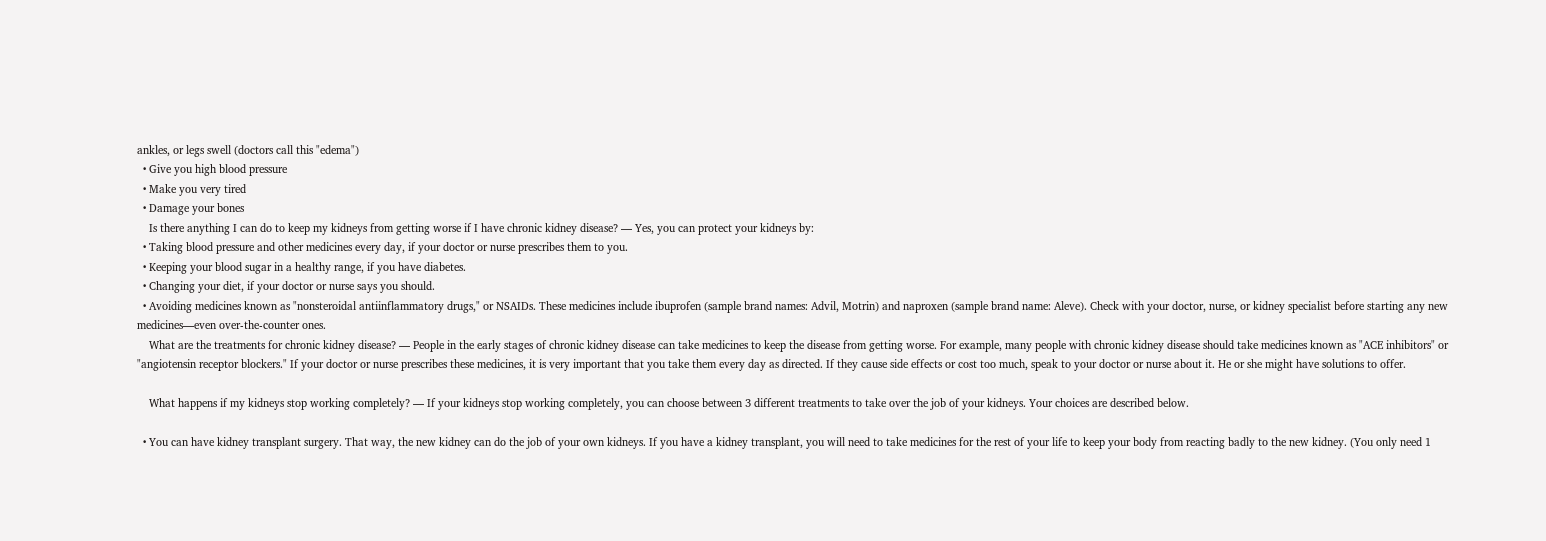ankles, or legs swell (doctors call this "edema")
  • Give you high blood pressure
  • Make you very tired
  • Damage your bones
    Is there anything I can do to keep my kidneys from getting worse if I have chronic kidney disease? — Yes, you can protect your kidneys by:
  • Taking blood pressure and other medicines every day, if your doctor or nurse prescribes them to you.
  • Keeping your blood sugar in a healthy range, if you have diabetes.
  • Changing your diet, if your doctor or nurse says you should.
  • Avoiding medicines known as "nonsteroidal antiinflammatory drugs," or NSAIDs. These medicines include ibuprofen (sample brand names: Advil, Motrin) and naproxen (sample brand name: Aleve). Check with your doctor, nurse, or kidney specialist before starting any new medicines—even over-the-counter ones.
    What are the treatments for chronic kidney disease? — People in the early stages of chronic kidney disease can take medicines to keep the disease from getting worse. For example, many people with chronic kidney disease should take medicines known as "ACE inhibitors" or "angiotensin receptor blockers." If your doctor or nurse prescribes these medicines, it is very important that you take them every day as directed. If they cause side effects or cost too much, speak to your doctor or nurse about it. He or she might have solutions to offer.

    What happens if my kidneys stop working completely? — If your kidneys stop working completely, you can choose between 3 different treatments to take over the job of your kidneys. Your choices are described below.

  • You can have kidney transplant surgery. That way, the new kidney can do the job of your own kidneys. If you have a kidney transplant, you will need to take medicines for the rest of your life to keep your body from reacting badly to the new kidney. (You only need 1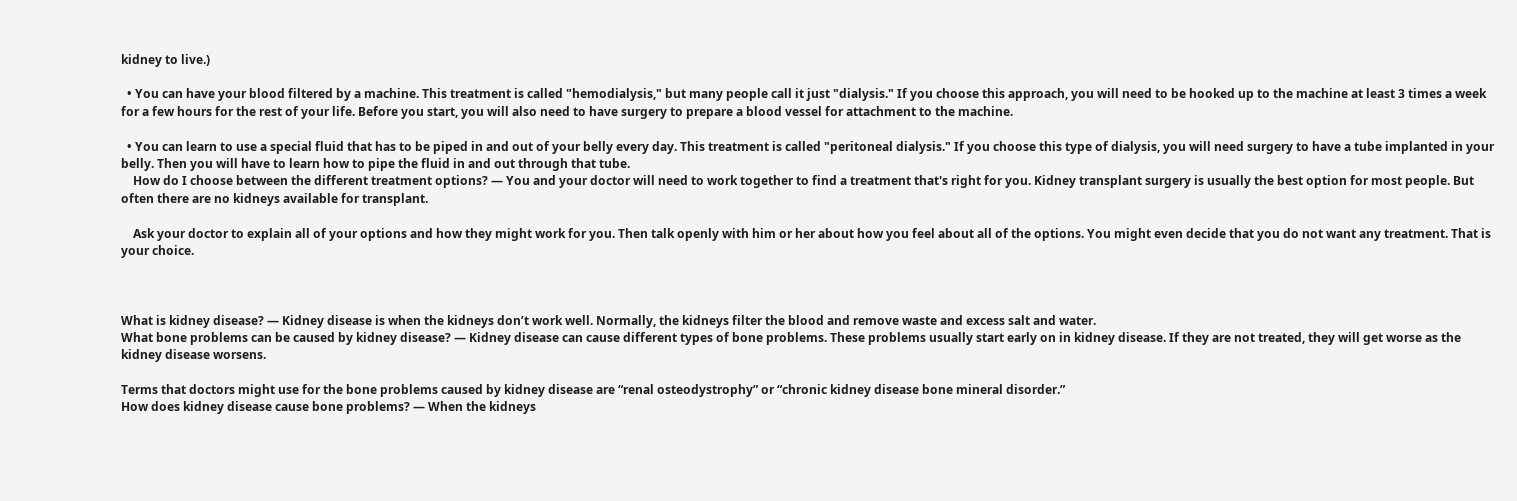kidney to live.)

  • You can have your blood filtered by a machine. This treatment is called "hemodialysis," but many people call it just "dialysis." If you choose this approach, you will need to be hooked up to the machine at least 3 times a week for a few hours for the rest of your life. Before you start, you will also need to have surgery to prepare a blood vessel for attachment to the machine.

  • You can learn to use a special fluid that has to be piped in and out of your belly every day. This treatment is called "peritoneal dialysis." If you choose this type of dialysis, you will need surgery to have a tube implanted in your belly. Then you will have to learn how to pipe the fluid in and out through that tube.
    How do I choose between the different treatment options? — You and your doctor will need to work together to find a treatment that's right for you. Kidney transplant surgery is usually the best option for most people. But often there are no kidneys available for transplant.

    Ask your doctor to explain all of your options and how they might work for you. Then talk openly with him or her about how you feel about all of the options. You might even decide that you do not want any treatment. That is your choice.



What is kidney disease? — Kidney disease is when the kidneys don’t work well. Normally, the kidneys filter the blood and remove waste and excess salt and water.
What bone problems can be caused by kidney disease? — Kidney disease can cause different types of bone problems. These problems usually start early on in kidney disease. If they are not treated, they will get worse as the kidney disease worsens.

Terms that doctors might use for the bone problems caused by kidney disease are “renal osteodystrophy” or “chronic kidney disease bone mineral disorder.”
How does kidney disease cause bone problems? — When the kidneys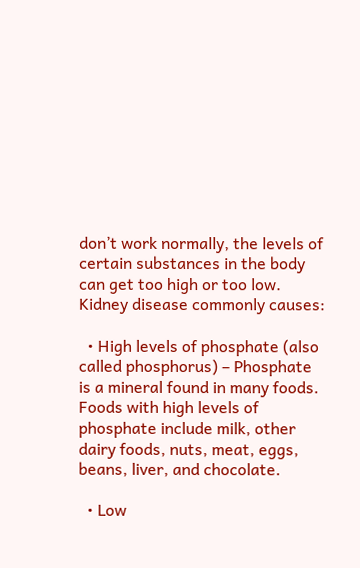don’t work normally, the levels of certain substances in the body can get too high or too low.
Kidney disease commonly causes:

  • High levels of phosphate (also called phosphorus) – Phosphate is a mineral found in many foods. Foods with high levels of phosphate include milk, other dairy foods, nuts, meat, eggs, beans, liver, and chocolate.

  • Low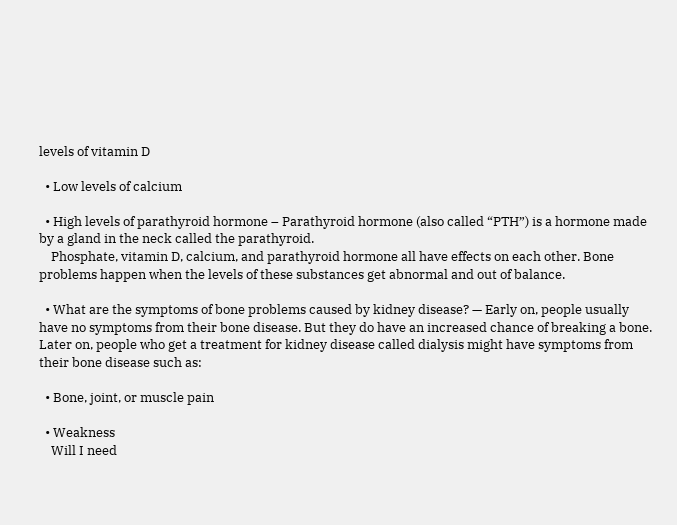levels of vitamin D

  • Low levels of calcium

  • High levels of parathyroid hormone – Parathyroid hormone (also called “PTH”) is a hormone made by a gland in the neck called the parathyroid.
    Phosphate, vitamin D, calcium, and parathyroid hormone all have effects on each other. Bone problems happen when the levels of these substances get abnormal and out of balance.

  • What are the symptoms of bone problems caused by kidney disease? — Early on, people usually have no symptoms from their bone disease. But they do have an increased chance of breaking a bone. Later on, people who get a treatment for kidney disease called dialysis might have symptoms from their bone disease such as:

  • Bone, joint, or muscle pain

  • Weakness
    Will I need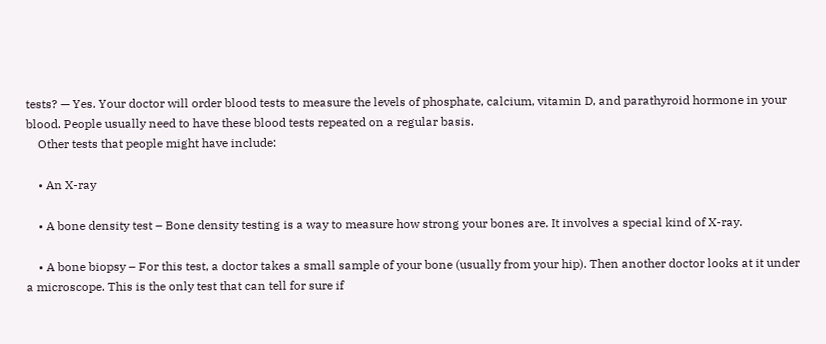tests? — Yes. Your doctor will order blood tests to measure the levels of phosphate, calcium, vitamin D, and parathyroid hormone in your blood. People usually need to have these blood tests repeated on a regular basis.
    Other tests that people might have include:

    • An X-ray

    • A bone density test – Bone density testing is a way to measure how strong your bones are. It involves a special kind of X-ray.

    • A bone biopsy – For this test, a doctor takes a small sample of your bone (usually from your hip). Then another doctor looks at it under a microscope. This is the only test that can tell for sure if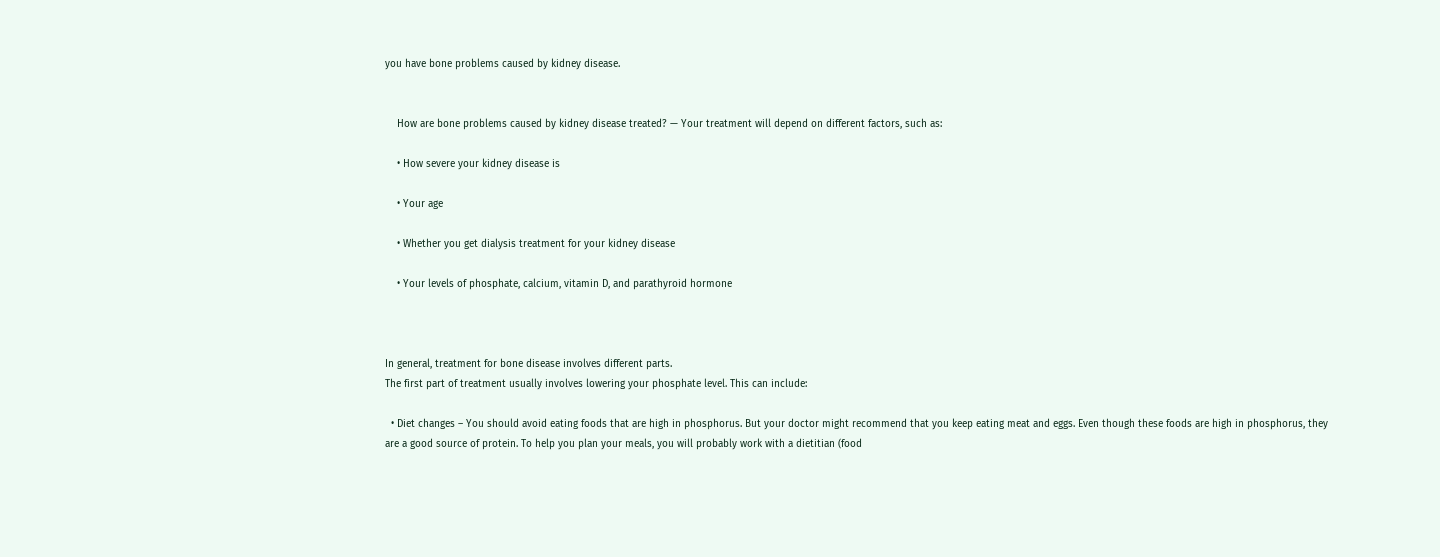you have bone problems caused by kidney disease.


    How are bone problems caused by kidney disease treated? — Your treatment will depend on different factors, such as:

    • How severe your kidney disease is

    • Your age

    • Whether you get dialysis treatment for your kidney disease

    • Your levels of phosphate, calcium, vitamin D, and parathyroid hormone



In general, treatment for bone disease involves different parts.
The first part of treatment usually involves lowering your phosphate level. This can include:

  • Diet changes – You should avoid eating foods that are high in phosphorus. But your doctor might recommend that you keep eating meat and eggs. Even though these foods are high in phosphorus, they are a good source of protein. To help you plan your meals, you will probably work with a dietitian (food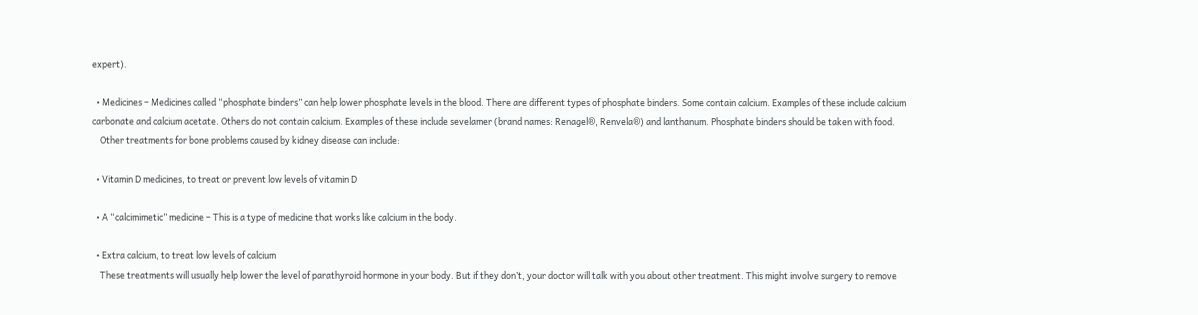expert).

  • Medicines – Medicines called “phosphate binders” can help lower phosphate levels in the blood. There are different types of phosphate binders. Some contain calcium. Examples of these include calcium carbonate and calcium acetate. Others do not contain calcium. Examples of these include sevelamer (brand names: Renagel®, Renvela®) and lanthanum. Phosphate binders should be taken with food.
    Other treatments for bone problems caused by kidney disease can include:

  • Vitamin D medicines, to treat or prevent low levels of vitamin D

  • A “calcimimetic” medicine – This is a type of medicine that works like calcium in the body.

  • Extra calcium, to treat low levels of calcium
    These treatments will usually help lower the level of parathyroid hormone in your body. But if they don’t, your doctor will talk with you about other treatment. This might involve surgery to remove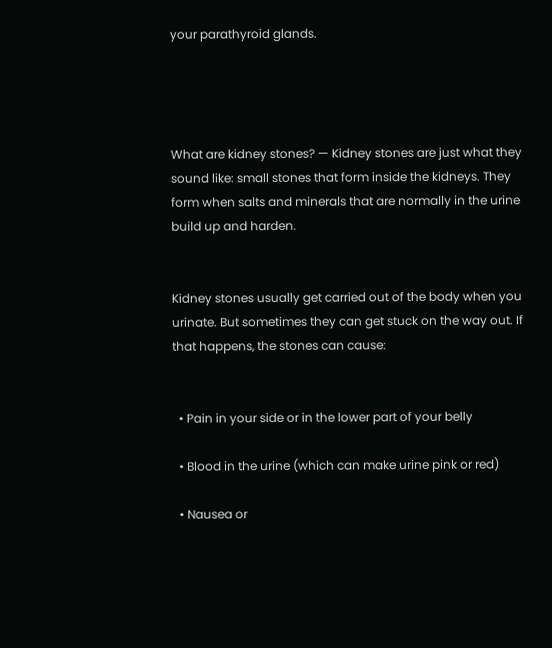your parathyroid glands.




What are kidney stones? — Kidney stones are just what they sound like: small stones that form inside the kidneys. They form when salts and minerals that are normally in the urine build up and harden.


Kidney stones usually get carried out of the body when you urinate. But sometimes they can get stuck on the way out. If that happens, the stones can cause:


  • Pain in your side or in the lower part of your belly

  • Blood in the urine (which can make urine pink or red)

  • Nausea or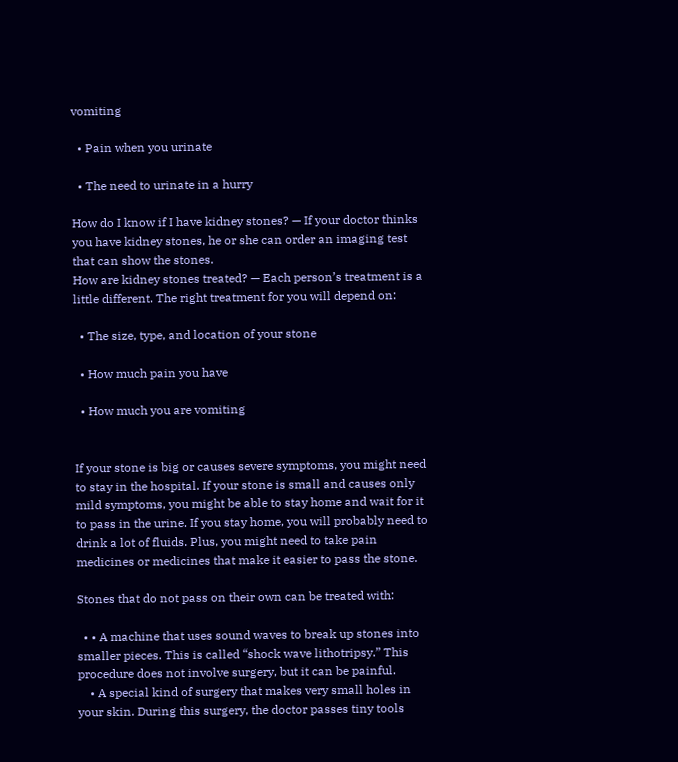vomiting

  • Pain when you urinate

  • The need to urinate in a hurry

How do I know if I have kidney stones? — If your doctor thinks you have kidney stones, he or she can order an imaging test that can show the stones.
How are kidney stones treated? — Each person’s treatment is a little different. The right treatment for you will depend on:

  • The size, type, and location of your stone

  • How much pain you have

  • How much you are vomiting


If your stone is big or causes severe symptoms, you might need to stay in the hospital. If your stone is small and causes only mild symptoms, you might be able to stay home and wait for it to pass in the urine. If you stay home, you will probably need to drink a lot of fluids. Plus, you might need to take pain medicines or medicines that make it easier to pass the stone.

Stones that do not pass on their own can be treated with:

  • • A machine that uses sound waves to break up stones into smaller pieces. This is called “shock wave lithotripsy.” This procedure does not involve surgery, but it can be painful.
    • A special kind of surgery that makes very small holes in your skin. During this surgery, the doctor passes tiny tools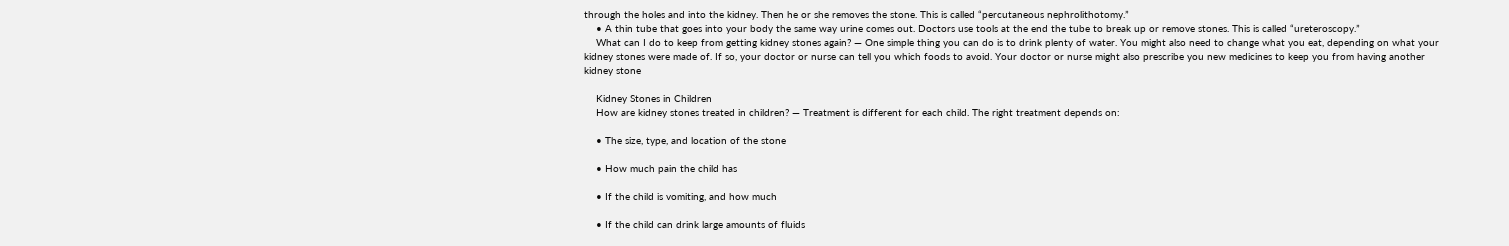through the holes and into the kidney. Then he or she removes the stone. This is called “percutaneous nephrolithotomy.”
    • A thin tube that goes into your body the same way urine comes out. Doctors use tools at the end the tube to break up or remove stones. This is called “ureteroscopy.”
    What can I do to keep from getting kidney stones again? — One simple thing you can do is to drink plenty of water. You might also need to change what you eat, depending on what your kidney stones were made of. If so, your doctor or nurse can tell you which foods to avoid. Your doctor or nurse might also prescribe you new medicines to keep you from having another kidney stone

    Kidney Stones in Children
    How are kidney stones treated in children? — Treatment is different for each child. The right treatment depends on:

    • The size, type, and location of the stone

    • How much pain the child has

    • If the child is vomiting, and how much

    • If the child can drink large amounts of fluids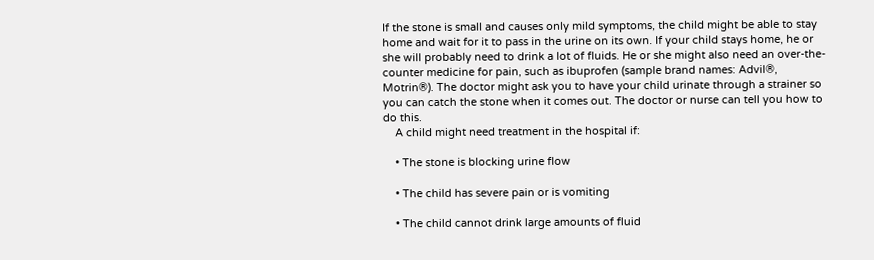If the stone is small and causes only mild symptoms, the child might be able to stay home and wait for it to pass in the urine on its own. If your child stays home, he or she will probably need to drink a lot of fluids. He or she might also need an over-the-counter medicine for pain, such as ibuprofen (sample brand names: Advil®, Motrin®). The doctor might ask you to have your child urinate through a strainer so you can catch the stone when it comes out. The doctor or nurse can tell you how to do this.
    A child might need treatment in the hospital if:

    • The stone is blocking urine flow

    • The child has severe pain or is vomiting

    • The child cannot drink large amounts of fluid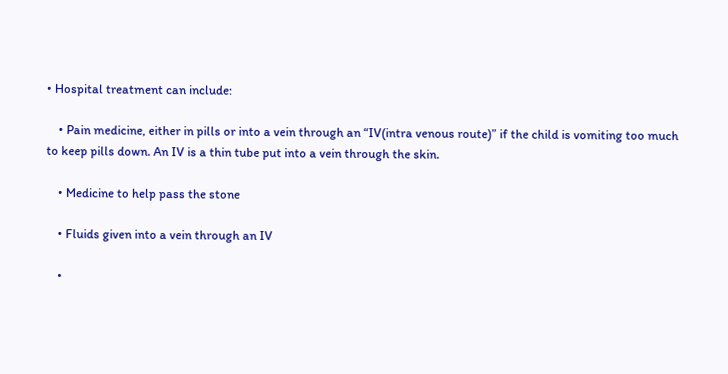• Hospital treatment can include:

    • Pain medicine, either in pills or into a vein through an “IV(intra venous route)” if the child is vomiting too much to keep pills down. An IV is a thin tube put into a vein through the skin.

    • Medicine to help pass the stone

    • Fluids given into a vein through an IV

    •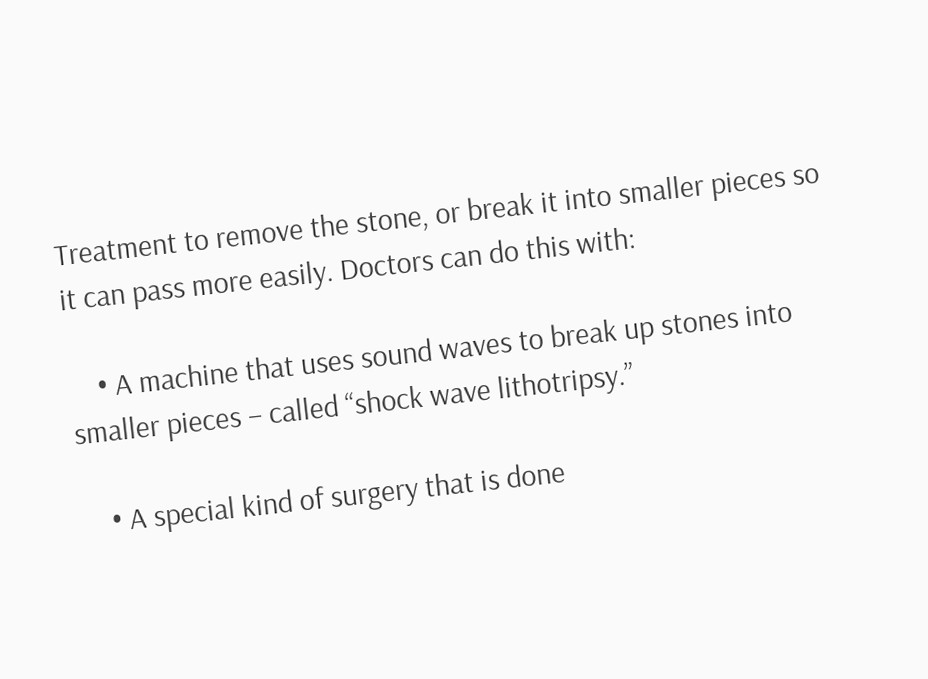Treatment to remove the stone, or break it into smaller pieces so it can pass more easily. Doctors can do this with:

    • A machine that uses sound waves to break up stones into smaller pieces – called “shock wave lithotripsy.”

    • A special kind of surgery that is done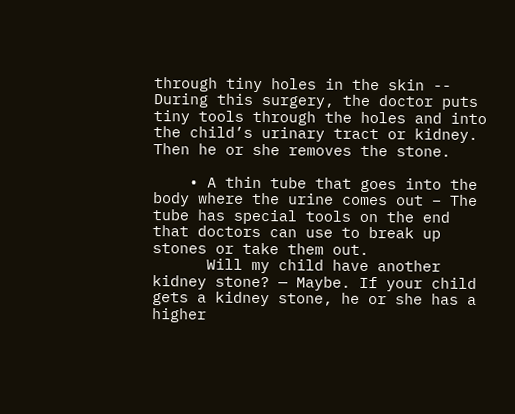through tiny holes in the skin -- During this surgery, the doctor puts tiny tools through the holes and into the child’s urinary tract or kidney. Then he or she removes the stone.

    • A thin tube that goes into the body where the urine comes out – The tube has special tools on the end that doctors can use to break up stones or take them out.
      Will my child have another kidney stone? — Maybe. If your child gets a kidney stone, he or she has a higher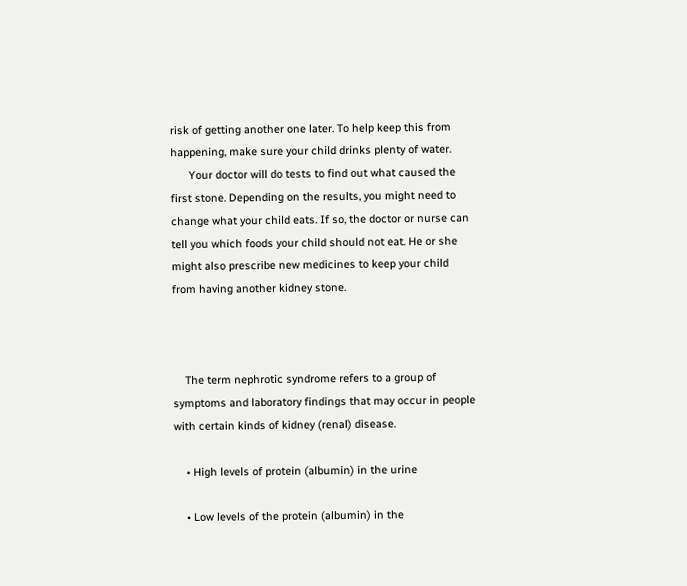risk of getting another one later. To help keep this from happening, make sure your child drinks plenty of water.
      Your doctor will do tests to find out what caused the first stone. Depending on the results, you might need to change what your child eats. If so, the doctor or nurse can tell you which foods your child should not eat. He or she might also prescribe new medicines to keep your child from having another kidney stone.



    The term nephrotic syndrome refers to a group of symptoms and laboratory findings that may occur in people with certain kinds of kidney (renal) disease.

    • High levels of protein (albumin) in the urine

    • Low levels of the protein (albumin) in the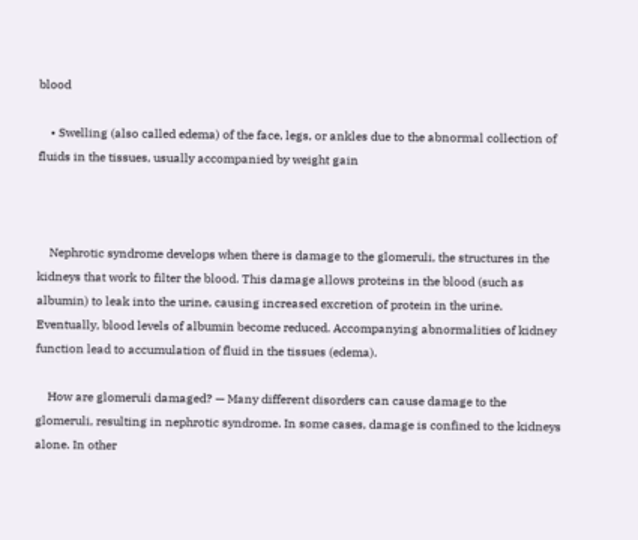blood

    • Swelling (also called edema) of the face, legs, or ankles due to the abnormal collection of fluids in the tissues, usually accompanied by weight gain



    Nephrotic syndrome develops when there is damage to the glomeruli, the structures in the kidneys that work to filter the blood. This damage allows proteins in the blood (such as albumin) to leak into the urine, causing increased excretion of protein in the urine. Eventually, blood levels of albumin become reduced. Accompanying abnormalities of kidney function lead to accumulation of fluid in the tissues (edema).

    How are glomeruli damaged? — Many different disorders can cause damage to the glomeruli, resulting in nephrotic syndrome. In some cases, damage is confined to the kidneys alone. In other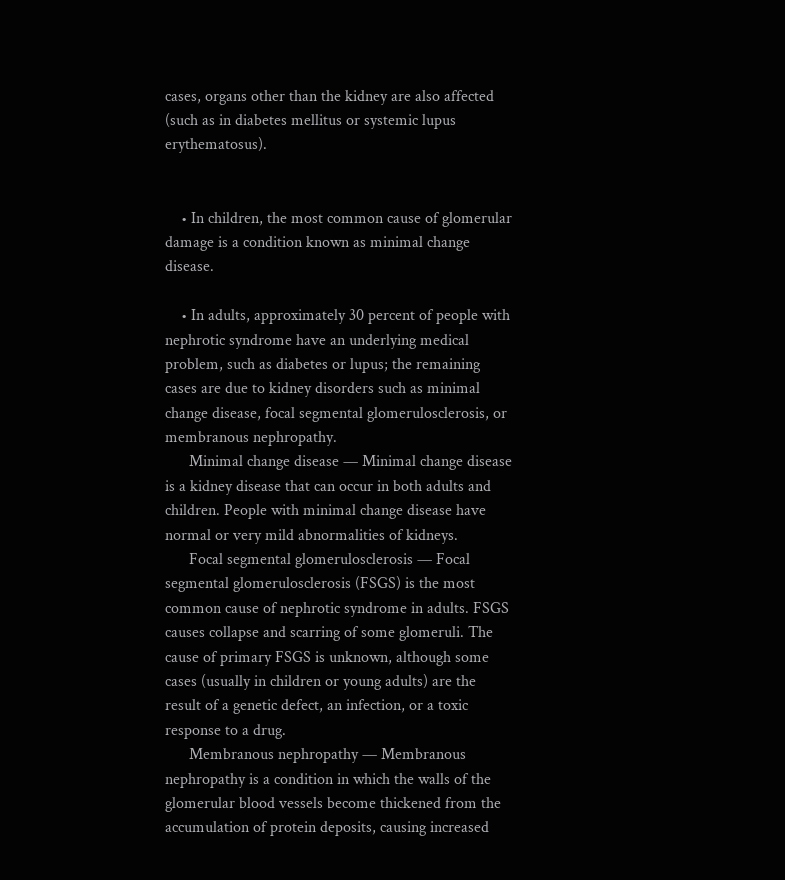cases, organs other than the kidney are also affected (such as in diabetes mellitus or systemic lupus erythematosus).


    • In children, the most common cause of glomerular damage is a condition known as minimal change disease.

    • In adults, approximately 30 percent of people with nephrotic syndrome have an underlying medical problem, such as diabetes or lupus; the remaining cases are due to kidney disorders such as minimal change disease, focal segmental glomerulosclerosis, or membranous nephropathy.
      Minimal change disease — Minimal change disease is a kidney disease that can occur in both adults and children. People with minimal change disease have normal or very mild abnormalities of kidneys.
      Focal segmental glomerulosclerosis — Focal segmental glomerulosclerosis (FSGS) is the most common cause of nephrotic syndrome in adults. FSGS causes collapse and scarring of some glomeruli. The cause of primary FSGS is unknown, although some cases (usually in children or young adults) are the result of a genetic defect, an infection, or a toxic response to a drug.
      Membranous nephropathy — Membranous nephropathy is a condition in which the walls of the glomerular blood vessels become thickened from the accumulation of protein deposits, causing increased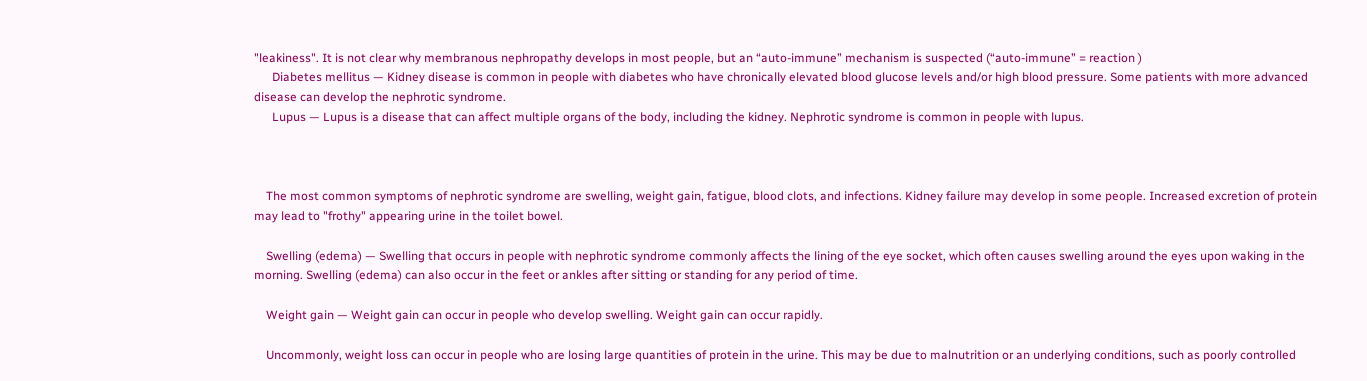"leakiness". It is not clear why membranous nephropathy develops in most people, but an “auto-immune” mechanism is suspected (“auto-immune” = reaction )
      Diabetes mellitus — Kidney disease is common in people with diabetes who have chronically elevated blood glucose levels and/or high blood pressure. Some patients with more advanced disease can develop the nephrotic syndrome.
      Lupus — Lupus is a disease that can affect multiple organs of the body, including the kidney. Nephrotic syndrome is common in people with lupus.



    The most common symptoms of nephrotic syndrome are swelling, weight gain, fatigue, blood clots, and infections. Kidney failure may develop in some people. Increased excretion of protein may lead to "frothy" appearing urine in the toilet bowel.

    Swelling (edema) — Swelling that occurs in people with nephrotic syndrome commonly affects the lining of the eye socket, which often causes swelling around the eyes upon waking in the morning. Swelling (edema) can also occur in the feet or ankles after sitting or standing for any period of time.

    Weight gain — Weight gain can occur in people who develop swelling. Weight gain can occur rapidly.

    Uncommonly, weight loss can occur in people who are losing large quantities of protein in the urine. This may be due to malnutrition or an underlying conditions, such as poorly controlled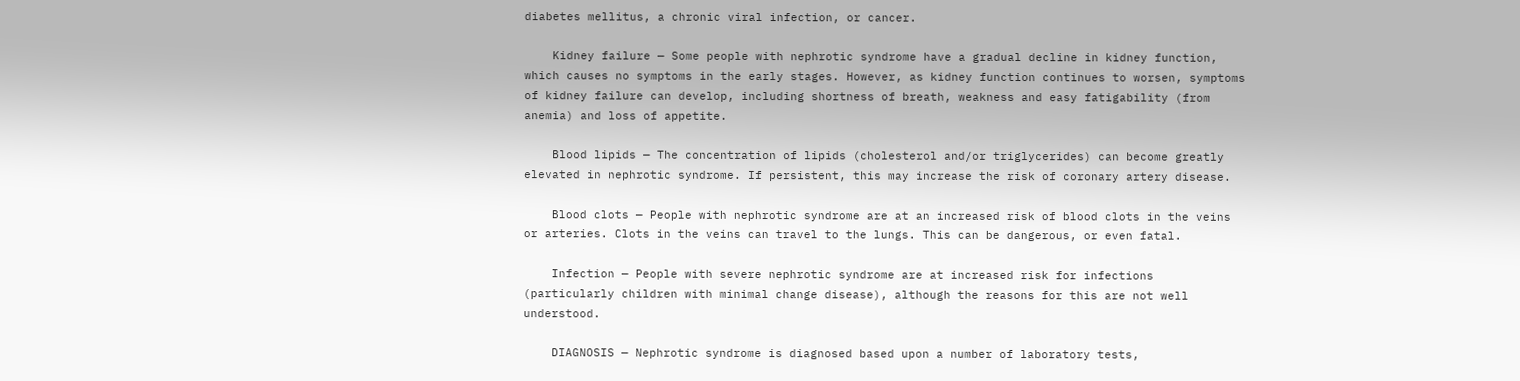diabetes mellitus, a chronic viral infection, or cancer.

    Kidney failure — Some people with nephrotic syndrome have a gradual decline in kidney function, which causes no symptoms in the early stages. However, as kidney function continues to worsen, symptoms of kidney failure can develop, including shortness of breath, weakness and easy fatigability (from anemia) and loss of appetite.

    Blood lipids — The concentration of lipids (cholesterol and/or triglycerides) can become greatly elevated in nephrotic syndrome. If persistent, this may increase the risk of coronary artery disease.

    Blood clots — People with nephrotic syndrome are at an increased risk of blood clots in the veins or arteries. Clots in the veins can travel to the lungs. This can be dangerous, or even fatal.

    Infection — People with severe nephrotic syndrome are at increased risk for infections (particularly children with minimal change disease), although the reasons for this are not well understood.

    DIAGNOSIS — Nephrotic syndrome is diagnosed based upon a number of laboratory tests,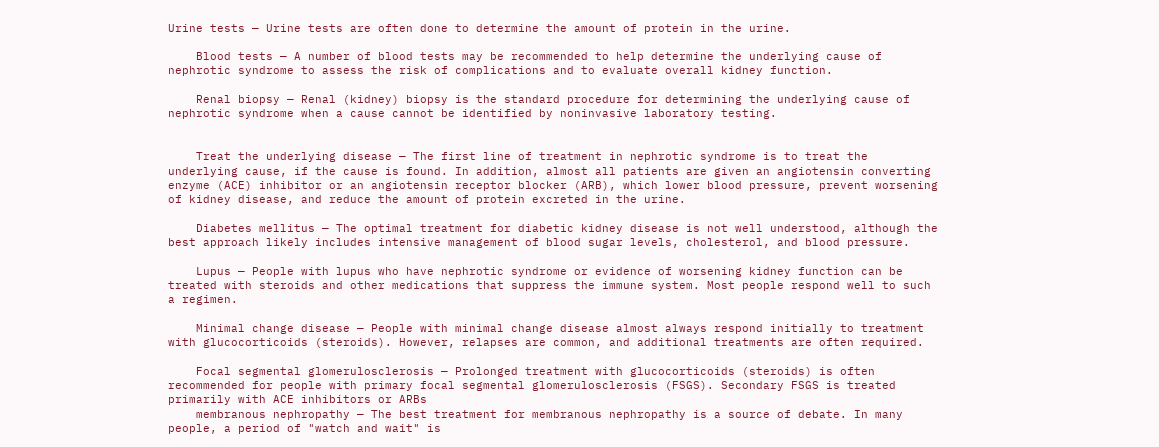Urine tests — Urine tests are often done to determine the amount of protein in the urine.

    Blood tests — A number of blood tests may be recommended to help determine the underlying cause of nephrotic syndrome to assess the risk of complications and to evaluate overall kidney function.

    Renal biopsy — Renal (kidney) biopsy is the standard procedure for determining the underlying cause of nephrotic syndrome when a cause cannot be identified by noninvasive laboratory testing.


    Treat the underlying disease — The first line of treatment in nephrotic syndrome is to treat the underlying cause, if the cause is found. In addition, almost all patients are given an angiotensin converting enzyme (ACE) inhibitor or an angiotensin receptor blocker (ARB), which lower blood pressure, prevent worsening of kidney disease, and reduce the amount of protein excreted in the urine.

    Diabetes mellitus — The optimal treatment for diabetic kidney disease is not well understood, although the best approach likely includes intensive management of blood sugar levels, cholesterol, and blood pressure.

    Lupus — People with lupus who have nephrotic syndrome or evidence of worsening kidney function can be treated with steroids and other medications that suppress the immune system. Most people respond well to such a regimen.

    Minimal change disease — People with minimal change disease almost always respond initially to treatment with glucocorticoids (steroids). However, relapses are common, and additional treatments are often required.

    Focal segmental glomerulosclerosis — Prolonged treatment with glucocorticoids (steroids) is often recommended for people with primary focal segmental glomerulosclerosis (FSGS). Secondary FSGS is treated primarily with ACE inhibitors or ARBs
    membranous nephropathy — The best treatment for membranous nephropathy is a source of debate. In many people, a period of "watch and wait" is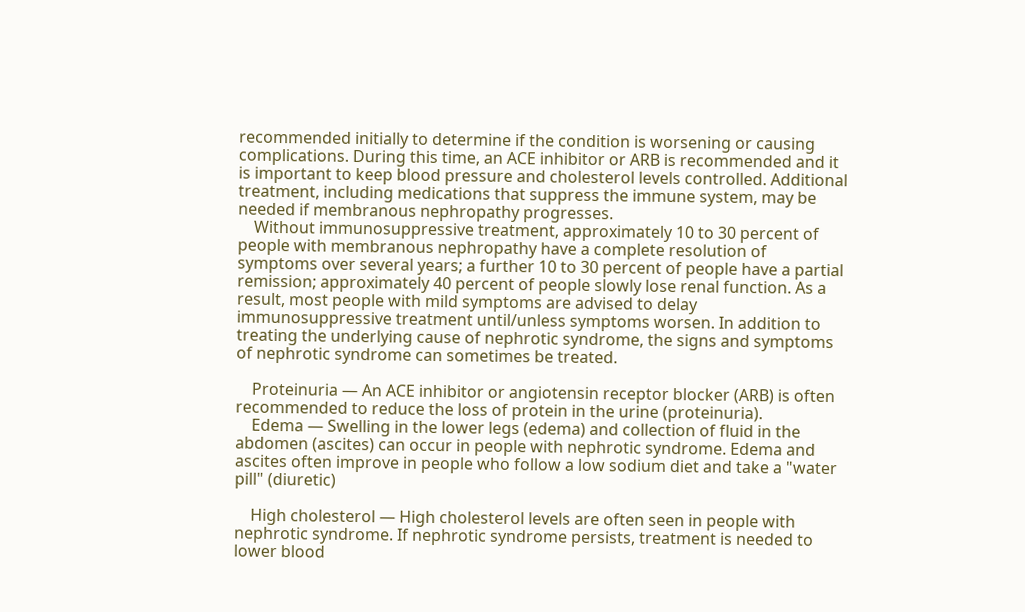recommended initially to determine if the condition is worsening or causing complications. During this time, an ACE inhibitor or ARB is recommended and it is important to keep blood pressure and cholesterol levels controlled. Additional treatment, including medications that suppress the immune system, may be needed if membranous nephropathy progresses.
    Without immunosuppressive treatment, approximately 10 to 30 percent of people with membranous nephropathy have a complete resolution of symptoms over several years; a further 10 to 30 percent of people have a partial remission; approximately 40 percent of people slowly lose renal function. As a result, most people with mild symptoms are advised to delay immunosuppressive treatment until/unless symptoms worsen. In addition to treating the underlying cause of nephrotic syndrome, the signs and symptoms of nephrotic syndrome can sometimes be treated.

    Proteinuria — An ACE inhibitor or angiotensin receptor blocker (ARB) is often recommended to reduce the loss of protein in the urine (proteinuria).
    Edema — Swelling in the lower legs (edema) and collection of fluid in the abdomen (ascites) can occur in people with nephrotic syndrome. Edema and ascites often improve in people who follow a low sodium diet and take a "water pill" (diuretic)

    High cholesterol — High cholesterol levels are often seen in people with nephrotic syndrome. If nephrotic syndrome persists, treatment is needed to lower blood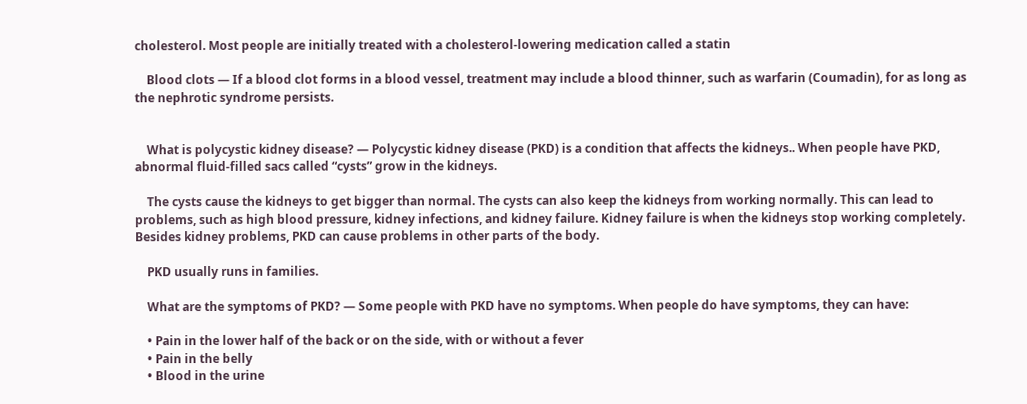cholesterol. Most people are initially treated with a cholesterol-lowering medication called a statin

    Blood clots — If a blood clot forms in a blood vessel, treatment may include a blood thinner, such as warfarin (Coumadin), for as long as the nephrotic syndrome persists.


    What is polycystic kidney disease? — Polycystic kidney disease (PKD) is a condition that affects the kidneys.. When people have PKD, abnormal fluid-filled sacs called “cysts” grow in the kidneys.

    The cysts cause the kidneys to get bigger than normal. The cysts can also keep the kidneys from working normally. This can lead to problems, such as high blood pressure, kidney infections, and kidney failure. Kidney failure is when the kidneys stop working completely. Besides kidney problems, PKD can cause problems in other parts of the body.

    PKD usually runs in families.

    What are the symptoms of PKD? — Some people with PKD have no symptoms. When people do have symptoms, they can have:

    • Pain in the lower half of the back or on the side, with or without a fever
    • Pain in the belly
    • Blood in the urine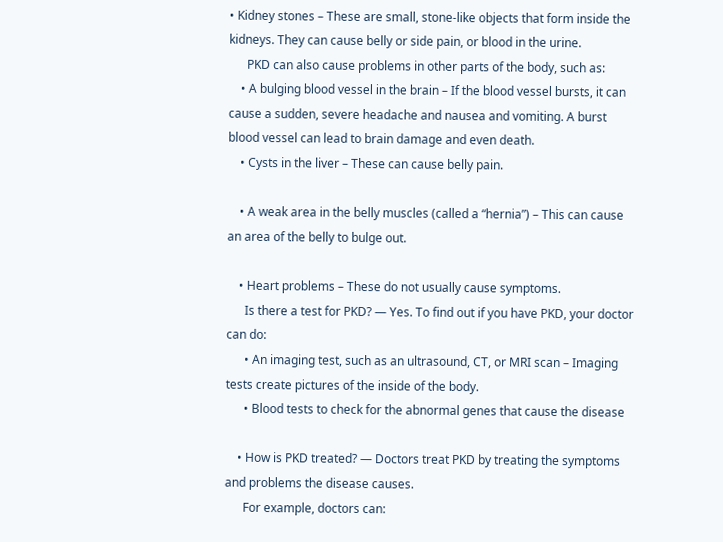• Kidney stones – These are small, stone-like objects that form inside the kidneys. They can cause belly or side pain, or blood in the urine.
      PKD can also cause problems in other parts of the body, such as:
    • A bulging blood vessel in the brain – If the blood vessel bursts, it can cause a sudden, severe headache and nausea and vomiting. A burst blood vessel can lead to brain damage and even death.
    • Cysts in the liver – These can cause belly pain.

    • A weak area in the belly muscles (called a “hernia”) – This can cause an area of the belly to bulge out.

    • Heart problems – These do not usually cause symptoms.
      Is there a test for PKD? — Yes. To find out if you have PKD, your doctor can do:
      • An imaging test, such as an ultrasound, CT, or MRI scan – Imaging tests create pictures of the inside of the body.
      • Blood tests to check for the abnormal genes that cause the disease

    • How is PKD treated? — Doctors treat PKD by treating the symptoms and problems the disease causes.
      For example, doctors can: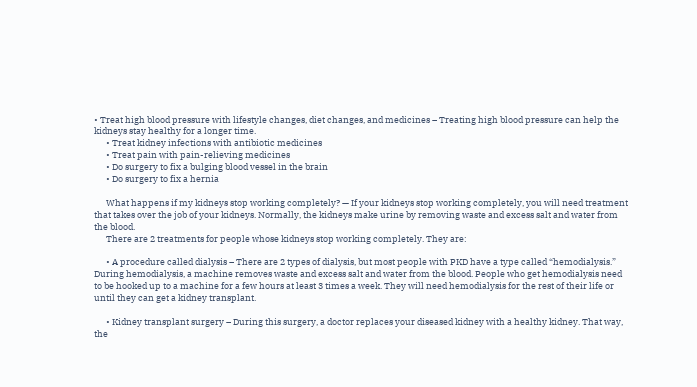• Treat high blood pressure with lifestyle changes, diet changes, and medicines – Treating high blood pressure can help the kidneys stay healthy for a longer time.
      • Treat kidney infections with antibiotic medicines
      • Treat pain with pain-relieving medicines
      • Do surgery to fix a bulging blood vessel in the brain
      • Do surgery to fix a hernia

      What happens if my kidneys stop working completely? — If your kidneys stop working completely, you will need treatment that takes over the job of your kidneys. Normally, the kidneys make urine by removing waste and excess salt and water from the blood.
      There are 2 treatments for people whose kidneys stop working completely. They are:

      • A procedure called dialysis – There are 2 types of dialysis, but most people with PKD have a type called “hemodialysis.” During hemodialysis, a machine removes waste and excess salt and water from the blood. People who get hemodialysis need to be hooked up to a machine for a few hours at least 3 times a week. They will need hemodialysis for the rest of their life or until they can get a kidney transplant.

      • Kidney transplant surgery – During this surgery, a doctor replaces your diseased kidney with a healthy kidney. That way, the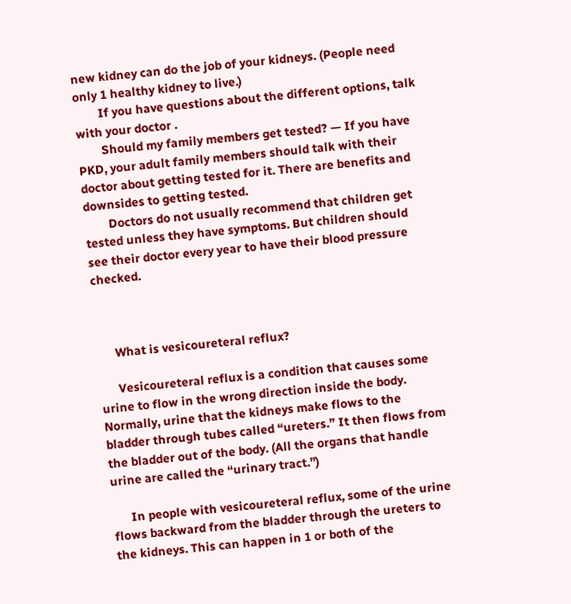new kidney can do the job of your kidneys. (People need only 1 healthy kidney to live.)
        If you have questions about the different options, talk with your doctor .
        Should my family members get tested? — If you have PKD, your adult family members should talk with their doctor about getting tested for it. There are benefits and downsides to getting tested.
        Doctors do not usually recommend that children get tested unless they have symptoms. But children should see their doctor every year to have their blood pressure checked.



      What is vesicoureteral reflux?

      Vesicoureteral reflux is a condition that causes some urine to flow in the wrong direction inside the body. Normally, urine that the kidneys make flows to the bladder through tubes called “ureters.” It then flows from the bladder out of the body. (All the organs that handle urine are called the “urinary tract.”)

      In people with vesicoureteral reflux, some of the urine flows backward from the bladder through the ureters to the kidneys. This can happen in 1 or both of the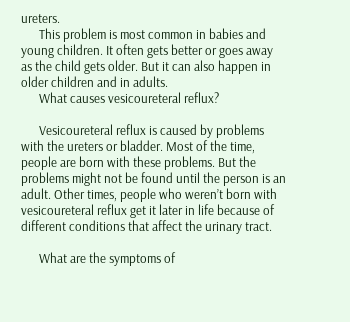ureters.
      This problem is most common in babies and young children. It often gets better or goes away as the child gets older. But it can also happen in older children and in adults.
      What causes vesicoureteral reflux?

      Vesicoureteral reflux is caused by problems with the ureters or bladder. Most of the time, people are born with these problems. But the problems might not be found until the person is an adult. Other times, people who weren’t born with vesicoureteral reflux get it later in life because of different conditions that affect the urinary tract.

      What are the symptoms of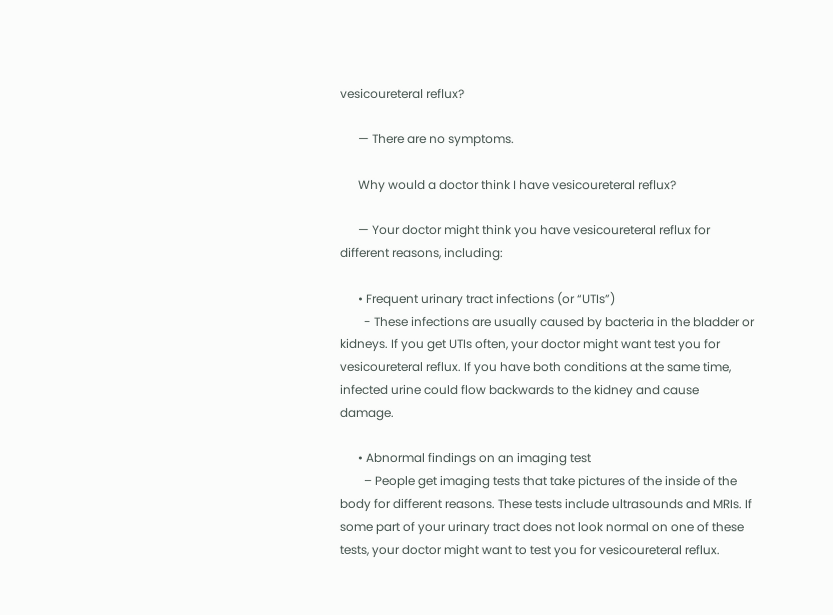vesicoureteral reflux?

      — There are no symptoms.

      Why would a doctor think I have vesicoureteral reflux?

      — Your doctor might think you have vesicoureteral reflux for different reasons, including:

      • Frequent urinary tract infections (or “UTIs”)
        - These infections are usually caused by bacteria in the bladder or kidneys. If you get UTIs often, your doctor might want test you for vesicoureteral reflux. If you have both conditions at the same time, infected urine could flow backwards to the kidney and cause damage.

      • Abnormal findings on an imaging test
        – People get imaging tests that take pictures of the inside of the body for different reasons. These tests include ultrasounds and MRIs. If some part of your urinary tract does not look normal on one of these tests, your doctor might want to test you for vesicoureteral reflux.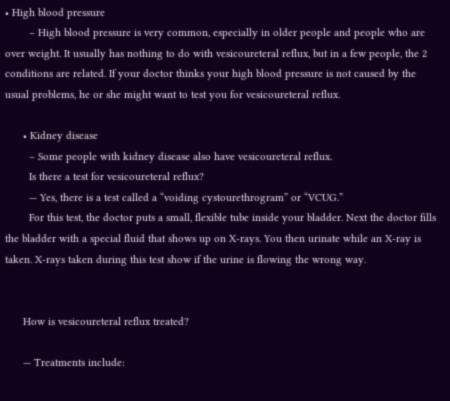• High blood pressure
        – High blood pressure is very common, especially in older people and people who are over weight. It usually has nothing to do with vesicoureteral reflux, but in a few people, the 2 conditions are related. If your doctor thinks your high blood pressure is not caused by the usual problems, he or she might want to test you for vesicoureteral reflux.

      • Kidney disease
        – Some people with kidney disease also have vesicoureteral reflux.
        Is there a test for vesicoureteral reflux?
        — Yes, there is a test called a “voiding cystourethrogram” or “VCUG.”
        For this test, the doctor puts a small, flexible tube inside your bladder. Next the doctor fills the bladder with a special fluid that shows up on X-rays. You then urinate while an X-ray is taken. X-rays taken during this test show if the urine is flowing the wrong way.


      How is vesicoureteral reflux treated?

      — Treatments include: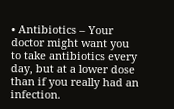• Antibiotics – Your doctor might want you to take antibiotics every day, but at a lower dose than if you really had an infection.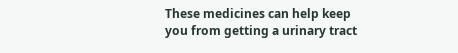These medicines can help keep you from getting a urinary tract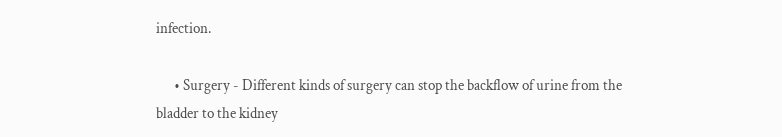infection.

      • Surgery - Different kinds of surgery can stop the backflow of urine from the bladder to the kidney